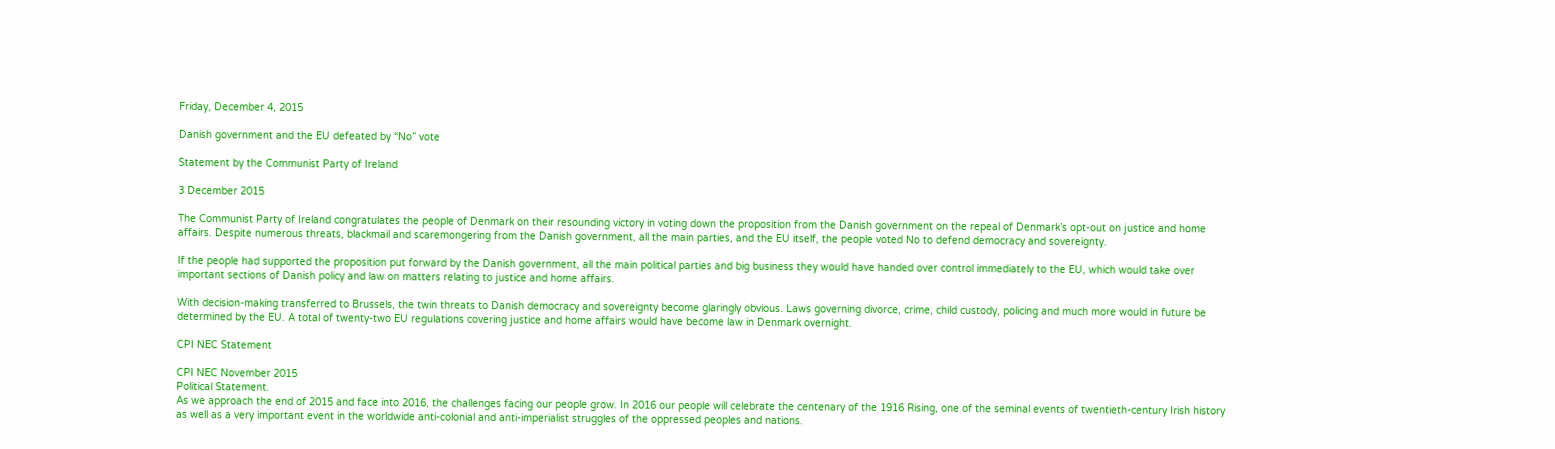Friday, December 4, 2015

Danish government and the EU defeated by “No” vote

Statement by the Communist Party of Ireland

3 December 2015

The Communist Party of Ireland congratulates the people of Denmark on their resounding victory in voting down the proposition from the Danish government on the repeal of Denmark’s opt-out on justice and home affairs. Despite numerous threats, blackmail and scaremongering from the Danish government, all the main parties, and the EU itself, the people voted No to defend democracy and sovereignty.

If the people had supported the proposition put forward by the Danish government, all the main political parties and big business they would have handed over control immediately to the EU, which would take over important sections of Danish policy and law on matters relating to justice and home affairs.

With decision-making transferred to Brussels, the twin threats to Danish democracy and sovereignty become glaringly obvious. Laws governing divorce, crime, child custody, policing and much more would in future be determined by the EU. A total of twenty-two EU regulations covering justice and home affairs would have become law in Denmark overnight.

CPI NEC Statement

CPI NEC November 2015
Political Statement.
As we approach the end of 2015 and face into 2016, the challenges facing our people grow. In 2016 our people will celebrate the centenary of the 1916 Rising, one of the seminal events of twentieth-century Irish history as well as a very important event in the worldwide anti-colonial and anti-imperialist struggles of the oppressed peoples and nations.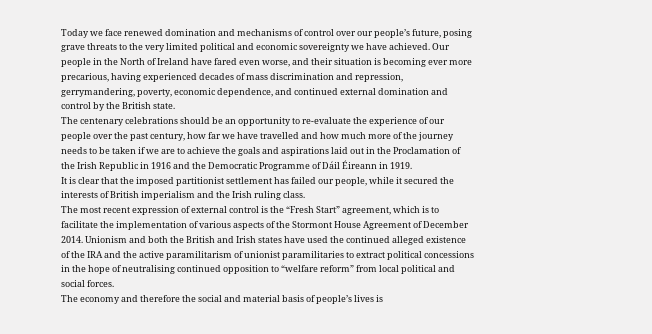Today we face renewed domination and mechanisms of control over our people’s future, posing grave threats to the very limited political and economic sovereignty we have achieved. Our people in the North of Ireland have fared even worse, and their situation is becoming ever more precarious, having experienced decades of mass discrimination and repression, gerrymandering, poverty, economic dependence, and continued external domination and control by the British state.
The centenary celebrations should be an opportunity to re-evaluate the experience of our people over the past century, how far we have travelled and how much more of the journey needs to be taken if we are to achieve the goals and aspirations laid out in the Proclamation of the Irish Republic in 1916 and the Democratic Programme of Dáil Éireann in 1919.
It is clear that the imposed partitionist settlement has failed our people, while it secured the interests of British imperialism and the Irish ruling class.
The most recent expression of external control is the “Fresh Start” agreement, which is to facilitate the implementation of various aspects of the Stormont House Agreement of December 2014. Unionism and both the British and Irish states have used the continued alleged existence of the IRA and the active paramilitarism of unionist paramilitaries to extract political concessions in the hope of neutralising continued opposition to “welfare reform” from local political and social forces.
The economy and therefore the social and material basis of people’s lives is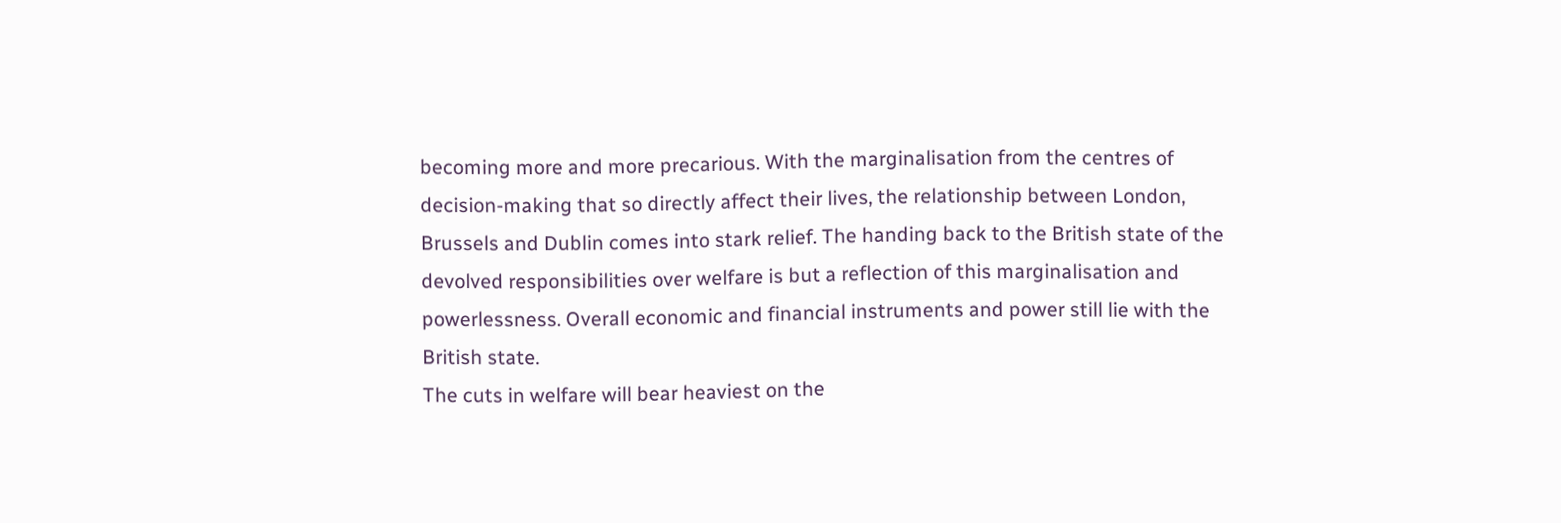becoming more and more precarious. With the marginalisation from the centres of decision-making that so directly affect their lives, the relationship between London, Brussels and Dublin comes into stark relief. The handing back to the British state of the devolved responsibilities over welfare is but a reflection of this marginalisation and powerlessness. Overall economic and financial instruments and power still lie with the British state.
The cuts in welfare will bear heaviest on the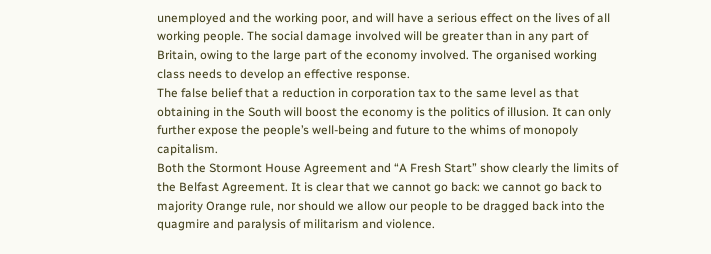unemployed and the working poor, and will have a serious effect on the lives of all working people. The social damage involved will be greater than in any part of Britain, owing to the large part of the economy involved. The organised working class needs to develop an effective response.
The false belief that a reduction in corporation tax to the same level as that obtaining in the South will boost the economy is the politics of illusion. It can only further expose the people’s well-being and future to the whims of monopoly capitalism.
Both the Stormont House Agreement and “A Fresh Start” show clearly the limits of the Belfast Agreement. It is clear that we cannot go back: we cannot go back to majority Orange rule, nor should we allow our people to be dragged back into the quagmire and paralysis of militarism and violence.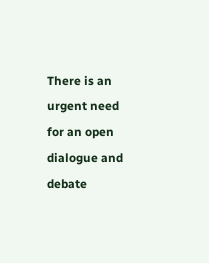There is an urgent need for an open dialogue and debate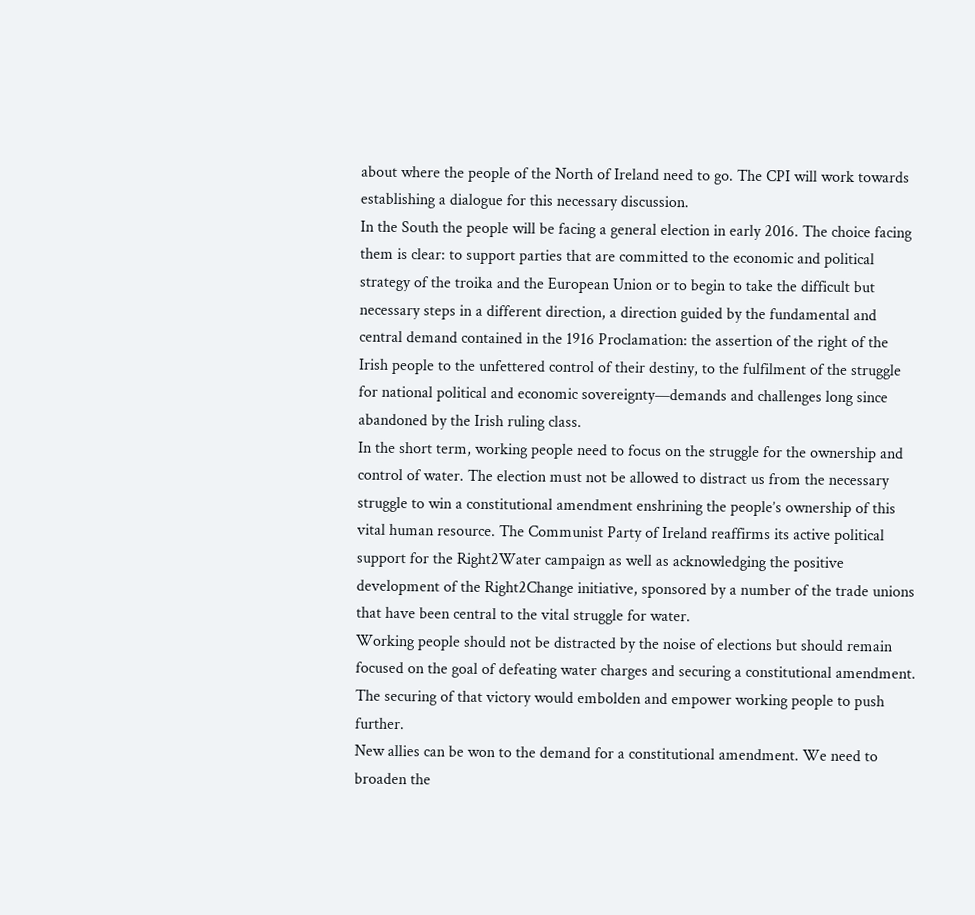about where the people of the North of Ireland need to go. The CPI will work towards establishing a dialogue for this necessary discussion.
In the South the people will be facing a general election in early 2016. The choice facing them is clear: to support parties that are committed to the economic and political strategy of the troika and the European Union or to begin to take the difficult but necessary steps in a different direction, a direction guided by the fundamental and central demand contained in the 1916 Proclamation: the assertion of the right of the Irish people to the unfettered control of their destiny, to the fulfilment of the struggle for national political and economic sovereignty—demands and challenges long since abandoned by the Irish ruling class.
In the short term, working people need to focus on the struggle for the ownership and control of water. The election must not be allowed to distract us from the necessary struggle to win a constitutional amendment enshrining the people’s ownership of this vital human resource. The Communist Party of Ireland reaffirms its active political support for the Right2Water campaign as well as acknowledging the positive development of the Right2Change initiative, sponsored by a number of the trade unions that have been central to the vital struggle for water.
Working people should not be distracted by the noise of elections but should remain focused on the goal of defeating water charges and securing a constitutional amendment. The securing of that victory would embolden and empower working people to push further.
New allies can be won to the demand for a constitutional amendment. We need to broaden the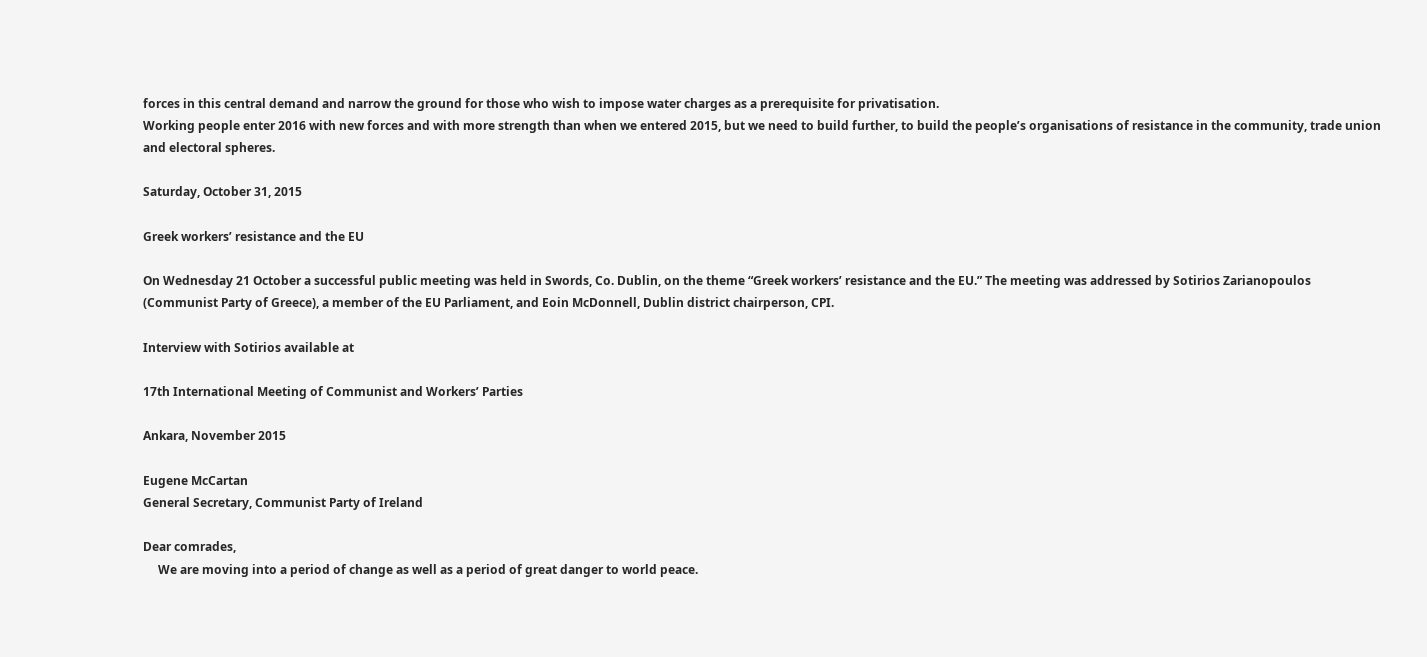forces in this central demand and narrow the ground for those who wish to impose water charges as a prerequisite for privatisation.
Working people enter 2016 with new forces and with more strength than when we entered 2015, but we need to build further, to build the people’s organisations of resistance in the community, trade union and electoral spheres.

Saturday, October 31, 2015

Greek workers’ resistance and the EU

On Wednesday 21 October a successful public meeting was held in Swords, Co. Dublin, on the theme “Greek workers’ resistance and the EU.” The meeting was addressed by Sotirios Zarianopoulos (Communist Party of Greece), a member of the EU Parliament, and Eoin McDonnell, Dublin district chairperson, CPI.

Interview with Sotirios available at

17th International Meeting of Communist and Workers’ Parties

Ankara, November 2015

Eugene McCartan
General Secretary, Communist Party of Ireland

Dear comrades,
     We are moving into a period of change as well as a period of great danger to world peace.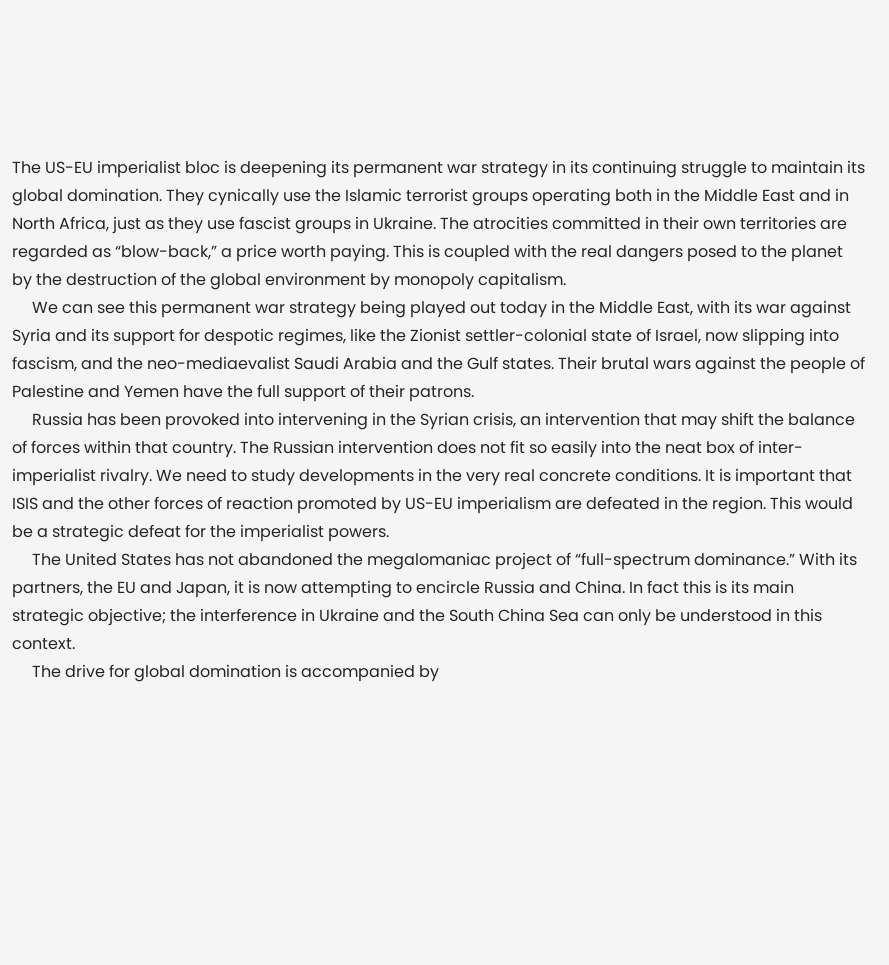The US-EU imperialist bloc is deepening its permanent war strategy in its continuing struggle to maintain its global domination. They cynically use the Islamic terrorist groups operating both in the Middle East and in North Africa, just as they use fascist groups in Ukraine. The atrocities committed in their own territories are regarded as “blow-back,” a price worth paying. This is coupled with the real dangers posed to the planet by the destruction of the global environment by monopoly capitalism.
     We can see this permanent war strategy being played out today in the Middle East, with its war against Syria and its support for despotic regimes, like the Zionist settler-colonial state of Israel, now slipping into fascism, and the neo-mediaevalist Saudi Arabia and the Gulf states. Their brutal wars against the people of Palestine and Yemen have the full support of their patrons.
     Russia has been provoked into intervening in the Syrian crisis, an intervention that may shift the balance of forces within that country. The Russian intervention does not fit so easily into the neat box of inter-imperialist rivalry. We need to study developments in the very real concrete conditions. It is important that ISIS and the other forces of reaction promoted by US-EU imperialism are defeated in the region. This would be a strategic defeat for the imperialist powers.
     The United States has not abandoned the megalomaniac project of “full-spectrum dominance.” With its partners, the EU and Japan, it is now attempting to encircle Russia and China. In fact this is its main strategic objective; the interference in Ukraine and the South China Sea can only be understood in this context.
     The drive for global domination is accompanied by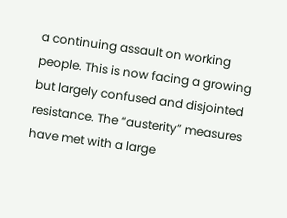a continuing assault on working people. This is now facing a growing but largely confused and disjointed resistance. The “austerity” measures have met with a large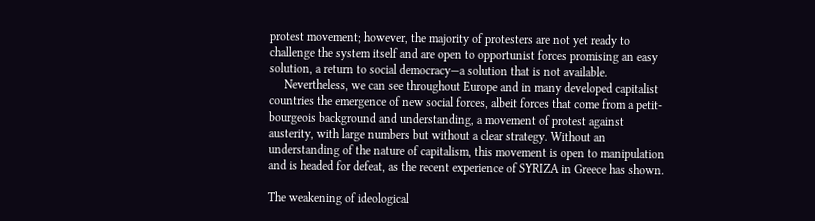protest movement; however, the majority of protesters are not yet ready to challenge the system itself and are open to opportunist forces promising an easy solution, a return to social democracy—a solution that is not available.
     Nevertheless, we can see throughout Europe and in many developed capitalist countries the emergence of new social forces, albeit forces that come from a petit-bourgeois background and understanding, a movement of protest against austerity, with large numbers but without a clear strategy. Without an understanding of the nature of capitalism, this movement is open to manipulation and is headed for defeat, as the recent experience of SYRIZA in Greece has shown.

The weakening of ideological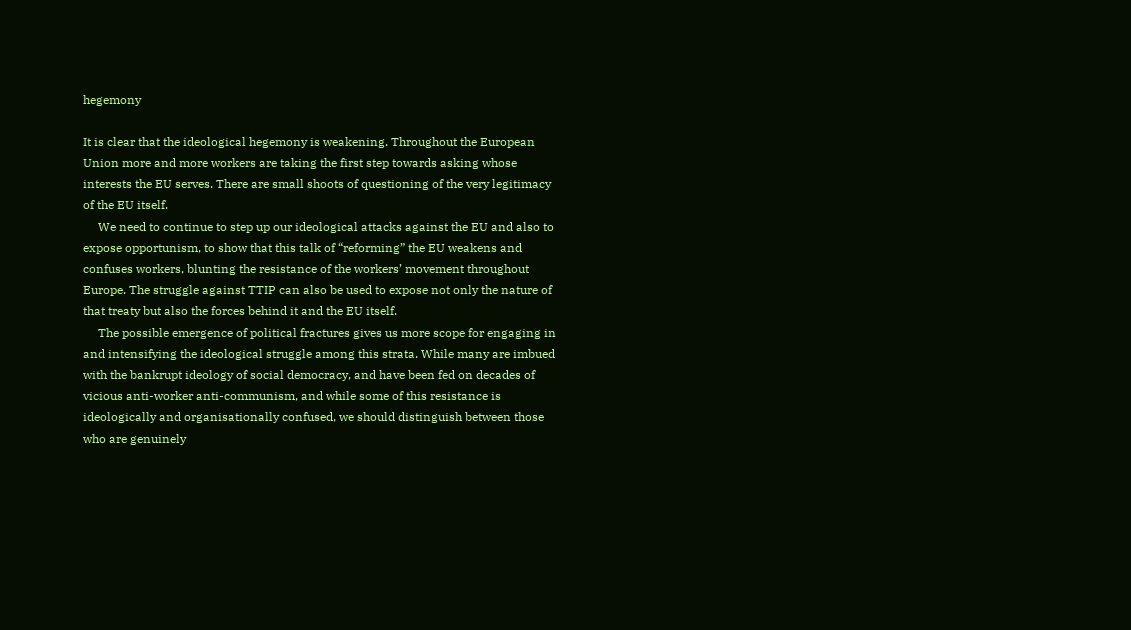hegemony

It is clear that the ideological hegemony is weakening. Throughout the European Union more and more workers are taking the first step towards asking whose interests the EU serves. There are small shoots of questioning of the very legitimacy of the EU itself.
     We need to continue to step up our ideological attacks against the EU and also to expose opportunism, to show that this talk of “reforming” the EU weakens and confuses workers, blunting the resistance of the workers’ movement throughout Europe. The struggle against TTIP can also be used to expose not only the nature of that treaty but also the forces behind it and the EU itself.
     The possible emergence of political fractures gives us more scope for engaging in and intensifying the ideological struggle among this strata. While many are imbued with the bankrupt ideology of social democracy, and have been fed on decades of vicious anti-worker anti-communism, and while some of this resistance is ideologically and organisationally confused, we should distinguish between those who are genuinely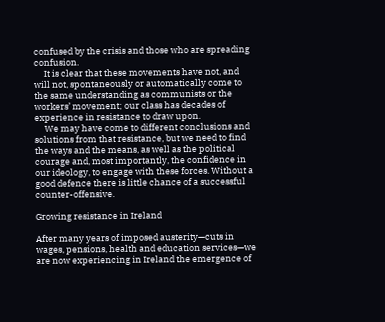confused by the crisis and those who are spreading confusion.
     It is clear that these movements have not, and will not, spontaneously or automatically come to the same understanding as communists or the workers’ movement; our class has decades of experience in resistance to draw upon.
     We may have come to different conclusions and solutions from that resistance, but we need to find the ways and the means, as well as the political courage and, most importantly, the confidence in our ideology, to engage with these forces. Without a good defence there is little chance of a successful counter-offensive.

Growing resistance in Ireland

After many years of imposed austerity—cuts in wages, pensions, health and education services—we are now experiencing in Ireland the emergence of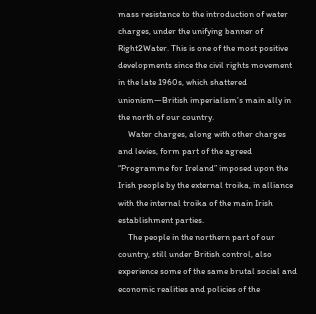mass resistance to the introduction of water charges, under the unifying banner of Right2Water. This is one of the most positive developments since the civil rights movement in the late 1960s, which shattered unionism—British imperialism’s main ally in the north of our country.
     Water charges, along with other charges and levies, form part of the agreed “Programme for Ireland” imposed upon the Irish people by the external troika, in alliance with the internal troika of the main Irish establishment parties.
     The people in the northern part of our country, still under British control, also experience some of the same brutal social and economic realities and policies of the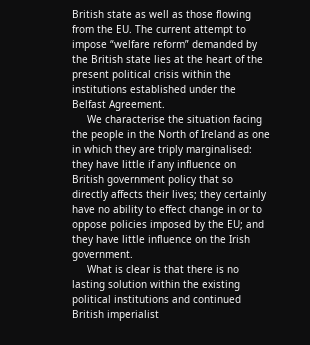British state as well as those flowing from the EU. The current attempt to impose “welfare reform” demanded by the British state lies at the heart of the present political crisis within the institutions established under the Belfast Agreement.
     We characterise the situation facing the people in the North of Ireland as one in which they are triply marginalised: they have little if any influence on British government policy that so directly affects their lives; they certainly have no ability to effect change in or to oppose policies imposed by the EU; and they have little influence on the Irish government.
     What is clear is that there is no lasting solution within the existing political institutions and continued British imperialist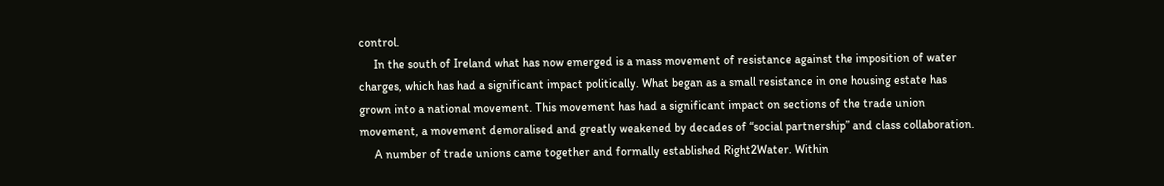control.
     In the south of Ireland what has now emerged is a mass movement of resistance against the imposition of water charges, which has had a significant impact politically. What began as a small resistance in one housing estate has grown into a national movement. This movement has had a significant impact on sections of the trade union movement, a movement demoralised and greatly weakened by decades of “social partnership” and class collaboration.
     A number of trade unions came together and formally established Right2Water. Within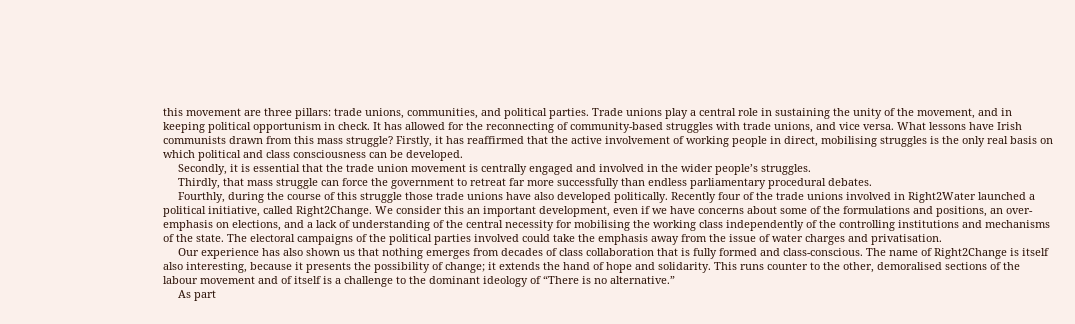this movement are three pillars: trade unions, communities, and political parties. Trade unions play a central role in sustaining the unity of the movement, and in keeping political opportunism in check. It has allowed for the reconnecting of community-based struggles with trade unions, and vice versa. What lessons have Irish communists drawn from this mass struggle? Firstly, it has reaffirmed that the active involvement of working people in direct, mobilising struggles is the only real basis on which political and class consciousness can be developed.
     Secondly, it is essential that the trade union movement is centrally engaged and involved in the wider people’s struggles.
     Thirdly, that mass struggle can force the government to retreat far more successfully than endless parliamentary procedural debates.
     Fourthly, during the course of this struggle those trade unions have also developed politically. Recently four of the trade unions involved in Right2Water launched a political initiative, called Right2Change. We consider this an important development, even if we have concerns about some of the formulations and positions, an over-emphasis on elections, and a lack of understanding of the central necessity for mobilising the working class independently of the controlling institutions and mechanisms of the state. The electoral campaigns of the political parties involved could take the emphasis away from the issue of water charges and privatisation.
     Our experience has also shown us that nothing emerges from decades of class collaboration that is fully formed and class-conscious. The name of Right2Change is itself also interesting, because it presents the possibility of change; it extends the hand of hope and solidarity. This runs counter to the other, demoralised sections of the labour movement and of itself is a challenge to the dominant ideology of “There is no alternative.”
     As part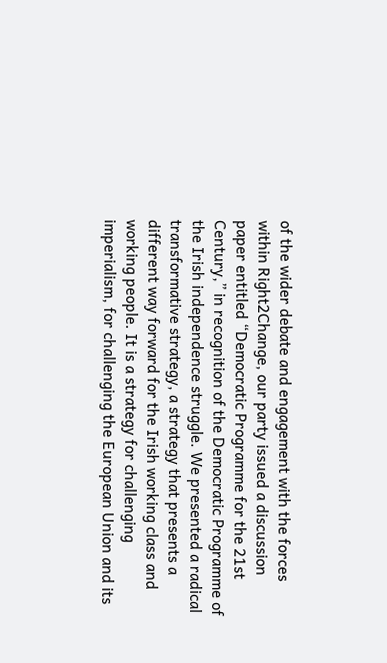of the wider debate and engagement with the forces within Right2Change, our party issued a discussion paper entitled “Democratic Programme for the 21st Century,” in recognition of the Democratic Programme of the Irish independence struggle. We presented a radical transformative strategy, a strategy that presents a different way forward for the Irish working class and working people. It is a strategy for challenging imperialism, for challenging the European Union and its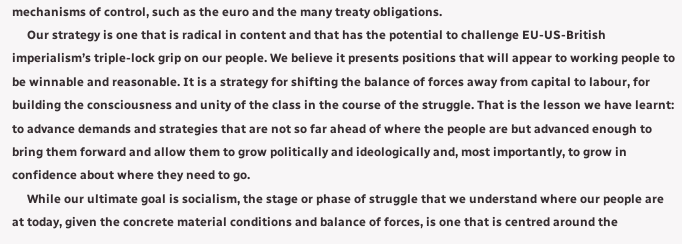mechanisms of control, such as the euro and the many treaty obligations.
     Our strategy is one that is radical in content and that has the potential to challenge EU-US-British imperialism’s triple-lock grip on our people. We believe it presents positions that will appear to working people to be winnable and reasonable. It is a strategy for shifting the balance of forces away from capital to labour, for building the consciousness and unity of the class in the course of the struggle. That is the lesson we have learnt: to advance demands and strategies that are not so far ahead of where the people are but advanced enough to bring them forward and allow them to grow politically and ideologically and, most importantly, to grow in confidence about where they need to go.
     While our ultimate goal is socialism, the stage or phase of struggle that we understand where our people are at today, given the concrete material conditions and balance of forces, is one that is centred around the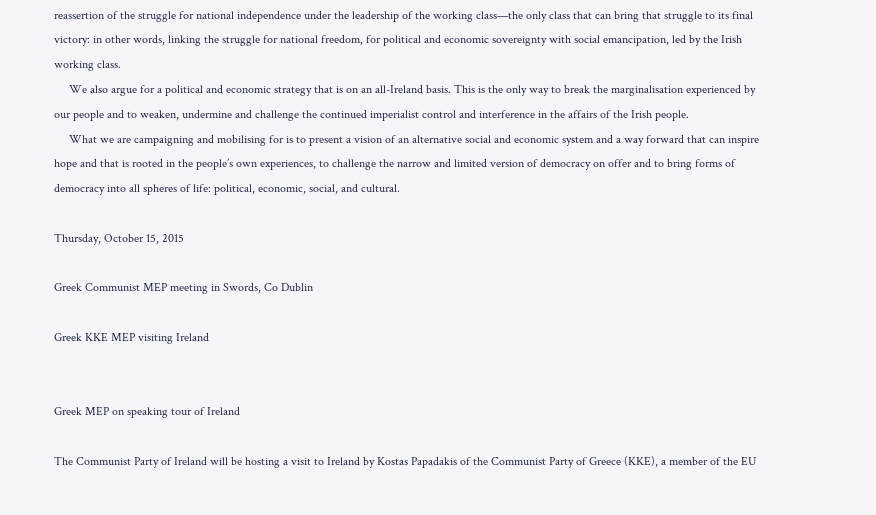reassertion of the struggle for national independence under the leadership of the working class—the only class that can bring that struggle to its final victory: in other words, linking the struggle for national freedom, for political and economic sovereignty with social emancipation, led by the Irish working class.
     We also argue for a political and economic strategy that is on an all-Ireland basis. This is the only way to break the marginalisation experienced by our people and to weaken, undermine and challenge the continued imperialist control and interference in the affairs of the Irish people.
     What we are campaigning and mobilising for is to present a vision of an alternative social and economic system and a way forward that can inspire hope and that is rooted in the people’s own experiences, to challenge the narrow and limited version of democracy on offer and to bring forms of democracy into all spheres of life: political, economic, social, and cultural.

Thursday, October 15, 2015

Greek Communist MEP meeting in Swords, Co Dublin

Greek KKE MEP visiting Ireland


Greek MEP on speaking tour of Ireland

The Communist Party of Ireland will be hosting a visit to Ireland by Kostas Papadakis of the Communist Party of Greece (KKE), a member of the EU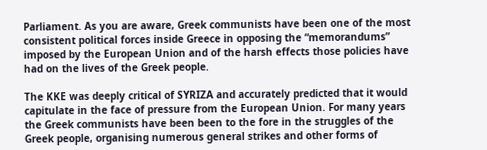Parliament. As you are aware, Greek communists have been one of the most consistent political forces inside Greece in opposing the “memorandums” imposed by the European Union and of the harsh effects those policies have had on the lives of the Greek people.

The KKE was deeply critical of SYRIZA and accurately predicted that it would capitulate in the face of pressure from the European Union. For many years the Greek communists have been been to the fore in the struggles of the Greek people, organising numerous general strikes and other forms of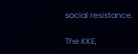social resistance.

The KKE,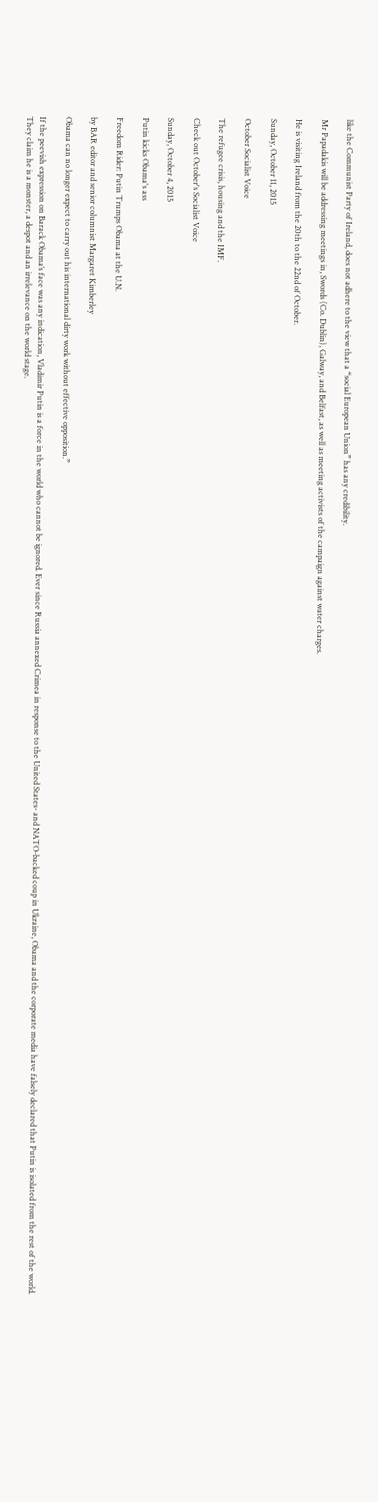like the Communist Party of Ireland, does not adhere to the view that a “social European Union” has any credibility.

Mr Papadakis will be addressing meetings in, Swords (Co. Dublin), Galway, and Belfast, as well as meeting activists of the campaign against water charges.

He is visiting Ireland from the 20th to the 22nd of October.

Sunday, October 11, 2015

October Socialist Voice

The refugee crisis, housing and the IMF.

Check out October's Socialist Voice

Sunday, October 4, 2015

Putin kicks Obama's ass

Freedom Rider: Putin Trumps Obama at the U.N.

by BAR editor and senior columnist Margaret Kimberley

Obama can no longer expect to carry out his international dirty work without effective opposition.”

If the peevish expression on Barack Obama’s face was any indication, Vladimir Putin is a force in the world who cannot be ignored. Ever since Russia annexed Crimea in response to the United States- and NATO-backed coup in Ukraine, Obama and the corporate media have falsely declared that Putin is isolated from the rest of the world. They claim he is a monster, a despot and an irrelevance on the world stage.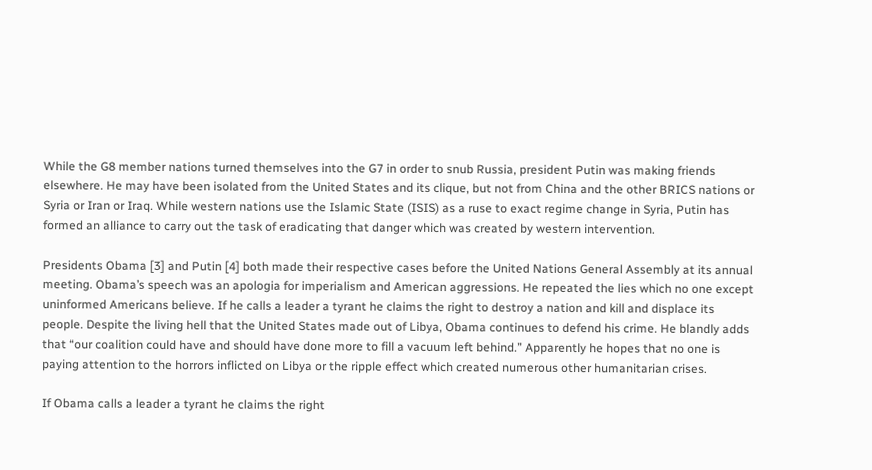While the G8 member nations turned themselves into the G7 in order to snub Russia, president Putin was making friends elsewhere. He may have been isolated from the United States and its clique, but not from China and the other BRICS nations or Syria or Iran or Iraq. While western nations use the Islamic State (ISIS) as a ruse to exact regime change in Syria, Putin has formed an alliance to carry out the task of eradicating that danger which was created by western intervention.

Presidents Obama [3] and Putin [4] both made their respective cases before the United Nations General Assembly at its annual meeting. Obama’s speech was an apologia for imperialism and American aggressions. He repeated the lies which no one except uninformed Americans believe. If he calls a leader a tyrant he claims the right to destroy a nation and kill and displace its people. Despite the living hell that the United States made out of Libya, Obama continues to defend his crime. He blandly adds that “our coalition could have and should have done more to fill a vacuum left behind.” Apparently he hopes that no one is paying attention to the horrors inflicted on Libya or the ripple effect which created numerous other humanitarian crises.

If Obama calls a leader a tyrant he claims the right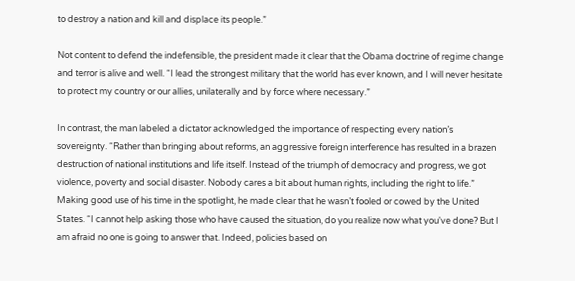to destroy a nation and kill and displace its people.”

Not content to defend the indefensible, the president made it clear that the Obama doctrine of regime change and terror is alive and well. “I lead the strongest military that the world has ever known, and I will never hesitate to protect my country or our allies, unilaterally and by force where necessary.”

In contrast, the man labeled a dictator acknowledged the importance of respecting every nation’s sovereignty. “Rather than bringing about reforms, an aggressive foreign interference has resulted in a brazen destruction of national institutions and life itself. Instead of the triumph of democracy and progress, we got violence, poverty and social disaster. Nobody cares a bit about human rights, including the right to life.” Making good use of his time in the spotlight, he made clear that he wasn’t fooled or cowed by the United States. “I cannot help asking those who have caused the situation, do you realize now what you've done? But I am afraid no one is going to answer that. Indeed, policies based on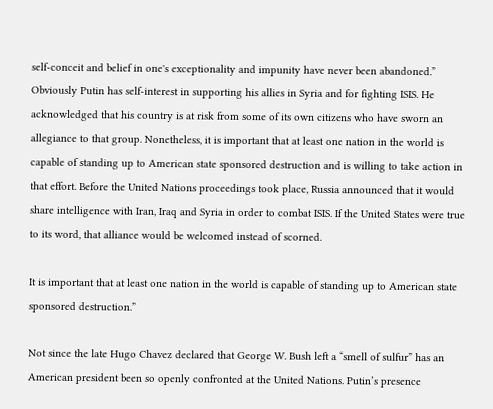self-conceit and belief in one's exceptionality and impunity have never been abandoned.”
Obviously Putin has self-interest in supporting his allies in Syria and for fighting ISIS. He acknowledged that his country is at risk from some of its own citizens who have sworn an allegiance to that group. Nonetheless, it is important that at least one nation in the world is capable of standing up to American state sponsored destruction and is willing to take action in that effort. Before the United Nations proceedings took place, Russia announced that it would share intelligence with Iran, Iraq and Syria in order to combat ISIS. If the United States were true to its word, that alliance would be welcomed instead of scorned.

It is important that at least one nation in the world is capable of standing up to American state sponsored destruction.”

Not since the late Hugo Chavez declared that George W. Bush left a “smell of sulfur” has an American president been so openly confronted at the United Nations. Putin’s presence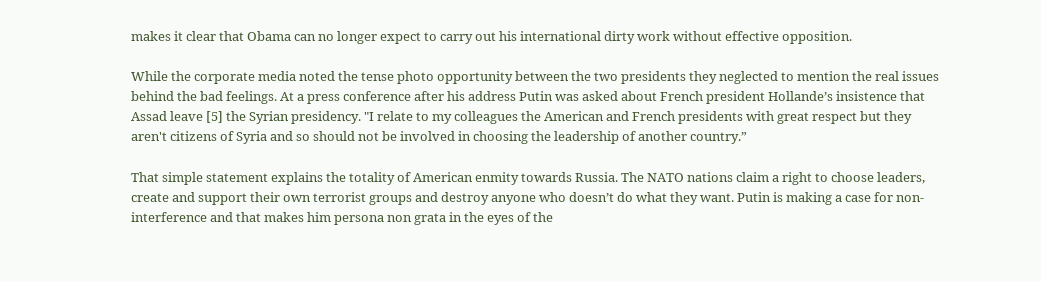makes it clear that Obama can no longer expect to carry out his international dirty work without effective opposition.

While the corporate media noted the tense photo opportunity between the two presidents they neglected to mention the real issues behind the bad feelings. At a press conference after his address Putin was asked about French president Hollande’s insistence that Assad leave [5] the Syrian presidency. "I relate to my colleagues the American and French presidents with great respect but they aren't citizens of Syria and so should not be involved in choosing the leadership of another country.”

That simple statement explains the totality of American enmity towards Russia. The NATO nations claim a right to choose leaders, create and support their own terrorist groups and destroy anyone who doesn’t do what they want. Putin is making a case for non-interference and that makes him persona non grata in the eyes of the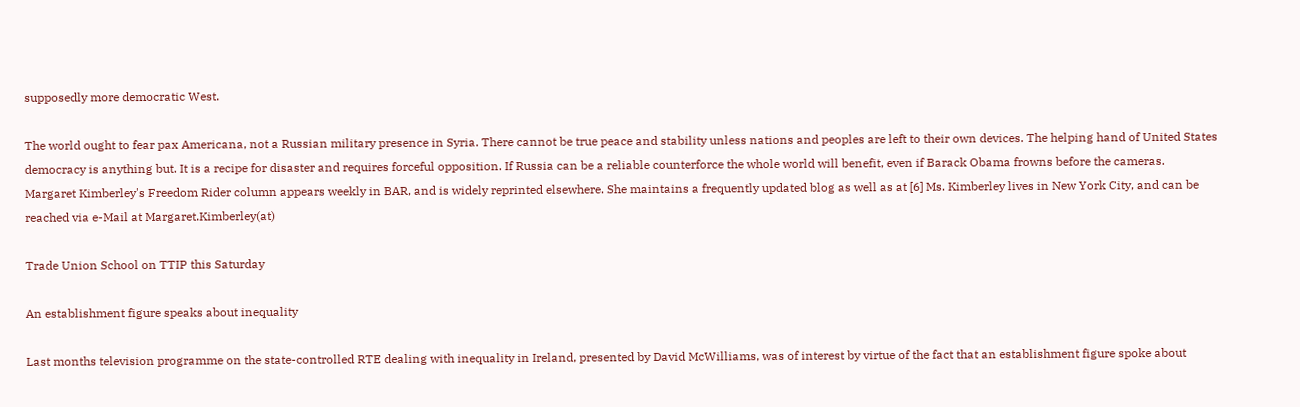supposedly more democratic West.

The world ought to fear pax Americana, not a Russian military presence in Syria. There cannot be true peace and stability unless nations and peoples are left to their own devices. The helping hand of United States democracy is anything but. It is a recipe for disaster and requires forceful opposition. If Russia can be a reliable counterforce the whole world will benefit, even if Barack Obama frowns before the cameras.
Margaret Kimberley's Freedom Rider column appears weekly in BAR, and is widely reprinted elsewhere. She maintains a frequently updated blog as well as at [6] Ms. Kimberley lives in New York City, and can be reached via e-Mail at Margaret.Kimberley(at)

Trade Union School on TTIP this Saturday

An establishment figure speaks about inequality

Last months television programme on the state-controlled RTE dealing with inequality in Ireland, presented by David McWilliams, was of interest by virtue of the fact that an establishment figure spoke about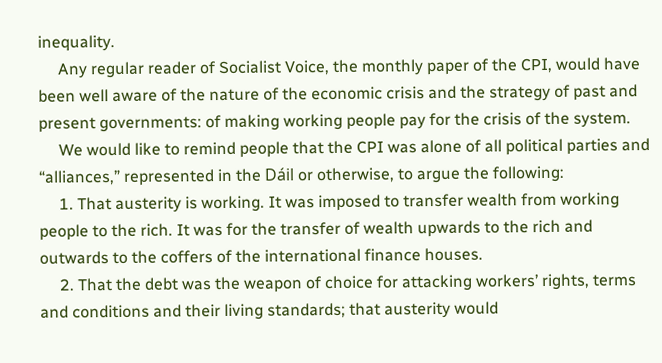inequality.
     Any regular reader of Socialist Voice, the monthly paper of the CPI, would have been well aware of the nature of the economic crisis and the strategy of past and present governments: of making working people pay for the crisis of the system.
     We would like to remind people that the CPI was alone of all political parties and “alliances,” represented in the Dáil or otherwise, to argue the following:
     1. That austerity is working. It was imposed to transfer wealth from working people to the rich. It was for the transfer of wealth upwards to the rich and outwards to the coffers of the international finance houses.
     2. That the debt was the weapon of choice for attacking workers’ rights, terms and conditions and their living standards; that austerity would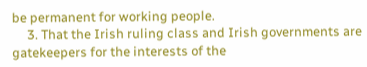be permanent for working people.
     3. That the Irish ruling class and Irish governments are gatekeepers for the interests of the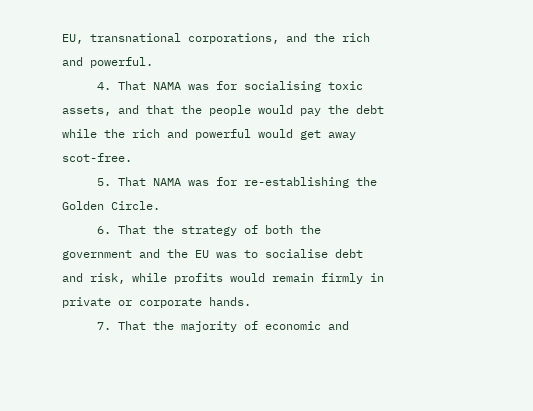EU, transnational corporations, and the rich and powerful.
     4. That NAMA was for socialising toxic assets, and that the people would pay the debt while the rich and powerful would get away scot-free.
     5. That NAMA was for re-establishing the Golden Circle.
     6. That the strategy of both the government and the EU was to socialise debt and risk, while profits would remain firmly in private or corporate hands.
     7. That the majority of economic and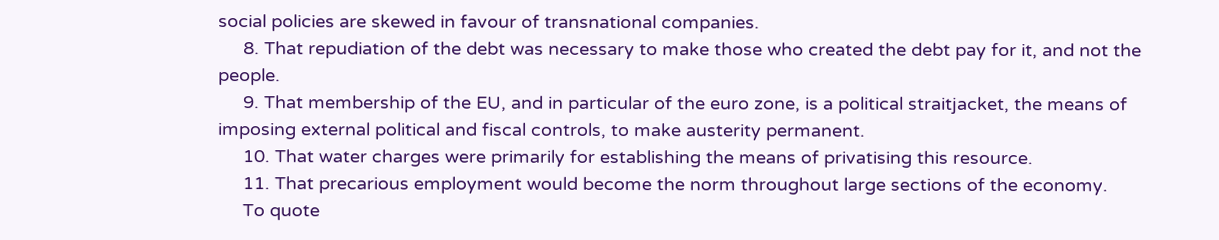social policies are skewed in favour of transnational companies.
     8. That repudiation of the debt was necessary to make those who created the debt pay for it, and not the people.
     9. That membership of the EU, and in particular of the euro zone, is a political straitjacket, the means of imposing external political and fiscal controls, to make austerity permanent.
     10. That water charges were primarily for establishing the means of privatising this resource.
     11. That precarious employment would become the norm throughout large sections of the economy.
     To quote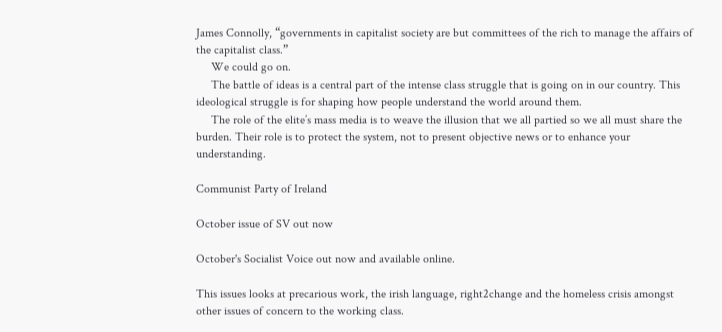James Connolly, “governments in capitalist society are but committees of the rich to manage the affairs of the capitalist class.”
     We could go on.
     The battle of ideas is a central part of the intense class struggle that is going on in our country. This ideological struggle is for shaping how people understand the world around them.
     The role of the elite’s mass media is to weave the illusion that we all partied so we all must share the burden. Their role is to protect the system, not to present objective news or to enhance your understanding.

Communist Party of Ireland

October issue of SV out now

October's Socialist Voice out now and available online.

This issues looks at precarious work, the irish language, right2change and the homeless crisis amongst other issues of concern to the working class.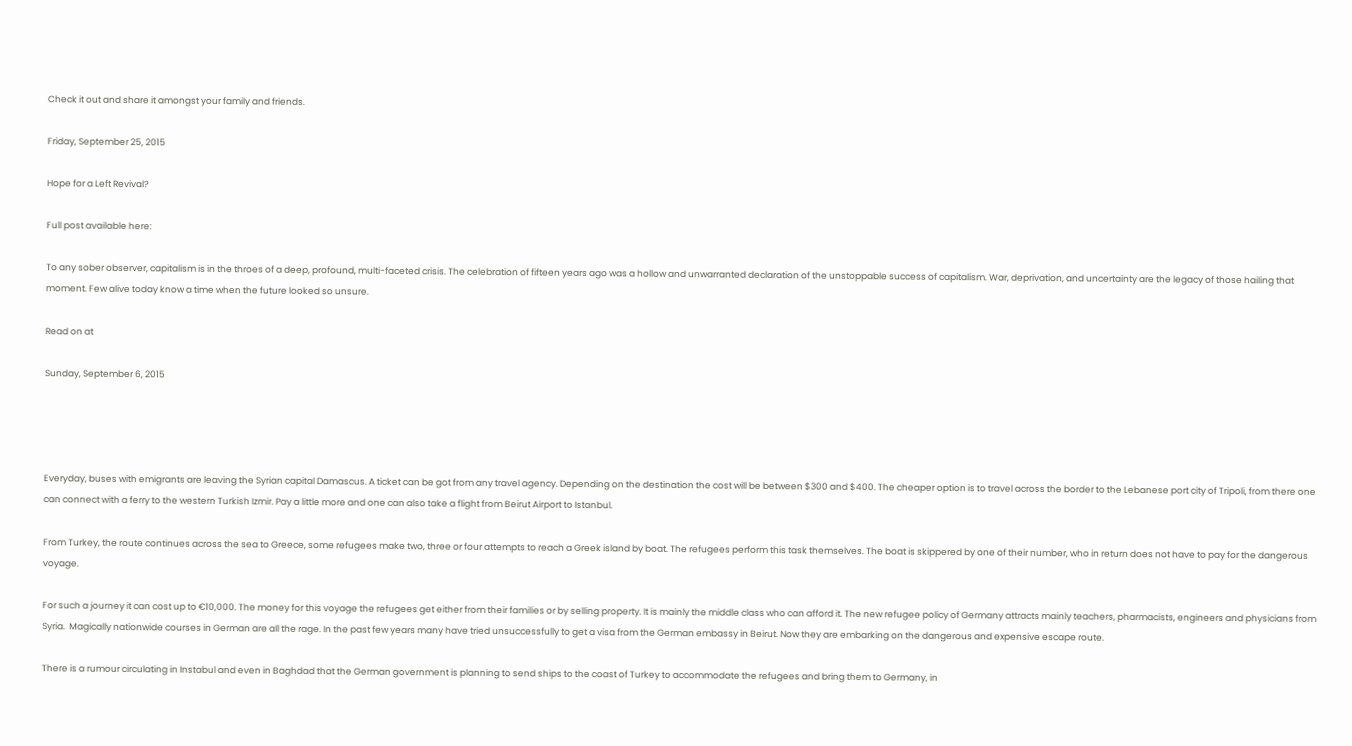Check it out and share it amongst your family and friends.

Friday, September 25, 2015

Hope for a Left Revival?

Full post available here:

To any sober observer, capitalism is in the throes of a deep, profound, multi-faceted crisis. The celebration of fifteen years ago was a hollow and unwarranted declaration of the unstoppable success of capitalism. War, deprivation, and uncertainty are the legacy of those hailing that moment. Few alive today know a time when the future looked so unsure.

Read on at

Sunday, September 6, 2015




Everyday, buses with emigrants are leaving the Syrian capital Damascus. A ticket can be got from any travel agency. Depending on the destination the cost will be between $300 and $400. The cheaper option is to travel across the border to the Lebanese port city of Tripoli, from there one can connect with a ferry to the western Turkish Izmir. Pay a little more and one can also take a flight from Beirut Airport to Istanbul.

From Turkey, the route continues across the sea to Greece, some refugees make two, three or four attempts to reach a Greek island by boat. The refugees perform this task themselves. The boat is skippered by one of their number, who in return does not have to pay for the dangerous voyage.

For such a journey it can cost up to €10,000. The money for this voyage the refugees get either from their families or by selling property. It is mainly the middle class who can afford it. The new refugee policy of Germany attracts mainly teachers, pharmacists, engineers and physicians from Syria.  Magically nationwide courses in German are all the rage. In the past few years many have tried unsuccessfully to get a visa from the German embassy in Beirut. Now they are embarking on the dangerous and expensive escape route.

There is a rumour circulating in Instabul and even in Baghdad that the German government is planning to send ships to the coast of Turkey to accommodate the refugees and bring them to Germany, in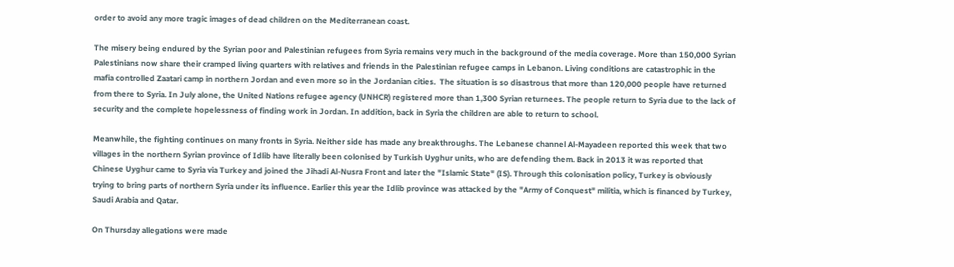order to avoid any more tragic images of dead children on the Mediterranean coast.

The misery being endured by the Syrian poor and Palestinian refugees from Syria remains very much in the background of the media coverage. More than 150,000 Syrian Palestinians now share their cramped living quarters with relatives and friends in the Palestinian refugee camps in Lebanon. Living conditions are catastrophic in the mafia controlled Zaatari camp in northern Jordan and even more so in the Jordanian cities.  The situation is so disastrous that more than 120,000 people have returned from there to Syria. In July alone, the United Nations refugee agency (UNHCR) registered more than 1,300 Syrian returnees. The people return to Syria due to the lack of security and the complete hopelessness of finding work in Jordan. In addition, back in Syria the children are able to return to school.

Meanwhile, the fighting continues on many fronts in Syria. Neither side has made any breakthroughs. The Lebanese channel Al-Mayadeen reported this week that two villages in the northern Syrian province of Idlib have literally been colonised by Turkish Uyghur units, who are defending them. Back in 2013 it was reported that Chinese Uyghur came to Syria via Turkey and joined the Jihadi Al-Nusra Front and later the "Islamic State" (IS). Through this colonisation policy, Turkey is obviously trying to bring parts of northern Syria under its influence. Earlier this year the Idlib province was attacked by the "Army of Conquest" militia, which is financed by Turkey, Saudi Arabia and Qatar.

On Thursday allegations were made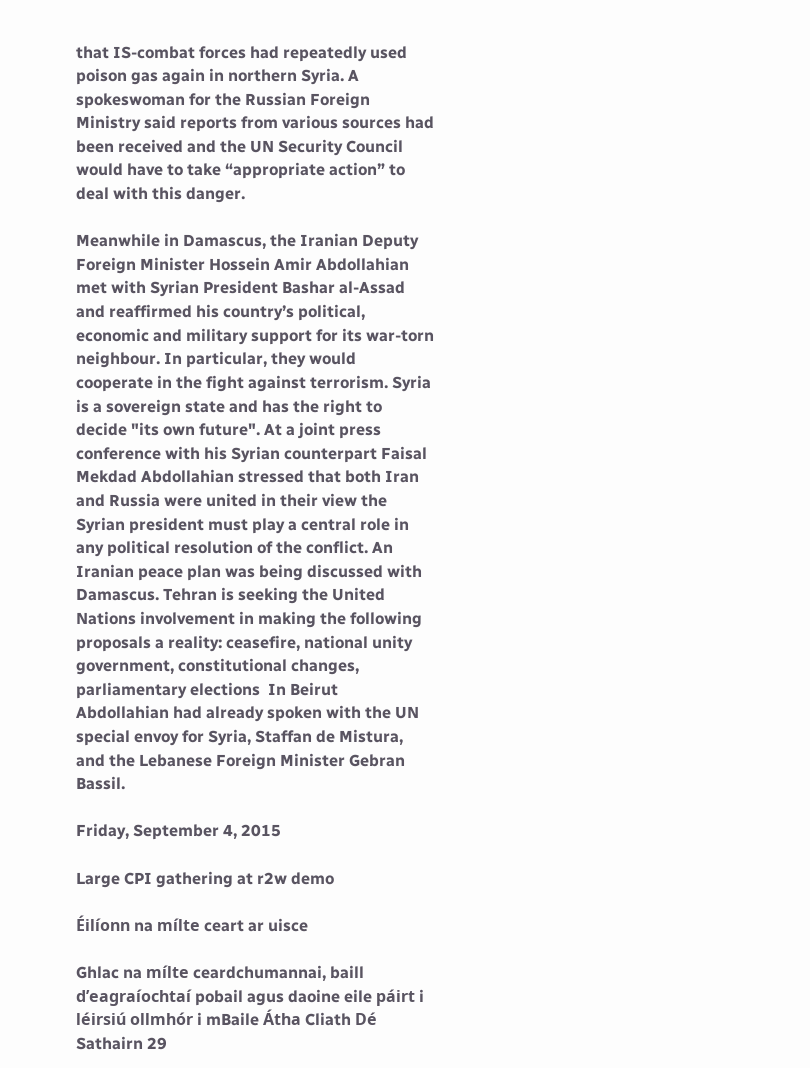that IS-combat forces had repeatedly used poison gas again in northern Syria. A spokeswoman for the Russian Foreign Ministry said reports from various sources had been received and the UN Security Council would have to take “appropriate action” to deal with this danger.

Meanwhile in Damascus, the Iranian Deputy Foreign Minister Hossein Amir Abdollahian met with Syrian President Bashar al-Assad and reaffirmed his country’s political, economic and military support for its war-torn neighbour. In particular, they would cooperate in the fight against terrorism. Syria is a sovereign state and has the right to decide "its own future". At a joint press conference with his Syrian counterpart Faisal Mekdad Abdollahian stressed that both Iran and Russia were united in their view the Syrian president must play a central role in any political resolution of the conflict. An Iranian peace plan was being discussed with Damascus. Tehran is seeking the United Nations involvement in making the following proposals a reality: ceasefire, national unity government, constitutional changes, parliamentary elections  In Beirut Abdollahian had already spoken with the UN special envoy for Syria, Staffan de Mistura, and the Lebanese Foreign Minister Gebran Bassil.

Friday, September 4, 2015

Large CPI gathering at r2w demo

Éilíonn na mílte ceart ar uisce

Ghlac na mílte ceardchumannai, baill d’eagraíochtaí pobail agus daoine eile páirt i léirsiú ollmhór i mBaile Átha Cliath Dé Sathairn 29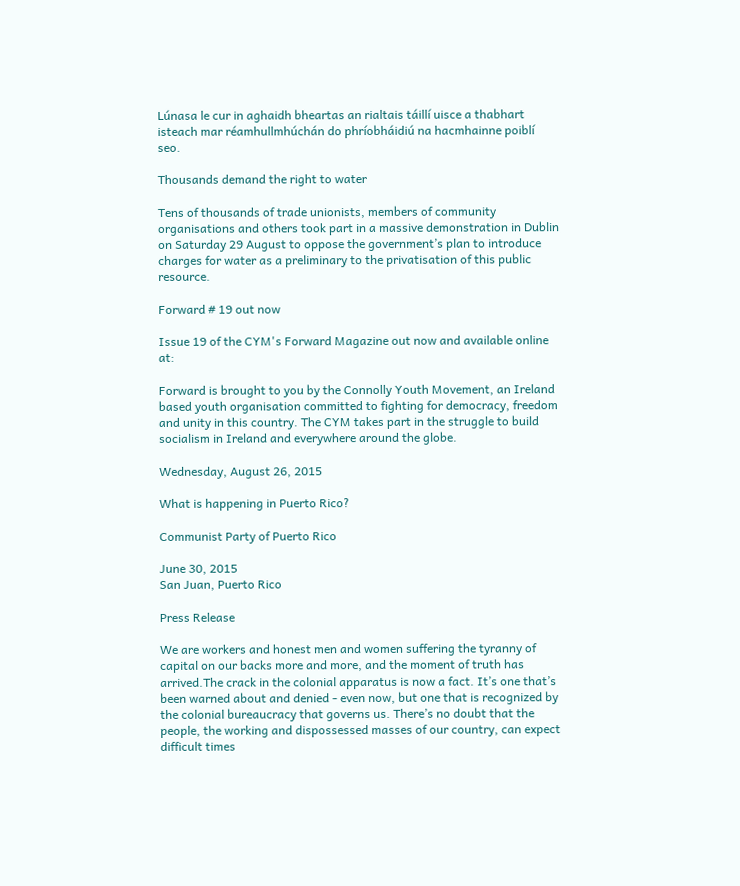Lúnasa le cur in aghaidh bheartas an rialtais táillí uisce a thabhart isteach mar réamhullmhúchán do phríobháidiú na hacmhainne poiblí seo.

Thousands demand the right to water

Tens of thousands of trade unionists, members of community organisations and others took part in a massive demonstration in Dublin on Saturday 29 August to oppose the government’s plan to introduce charges for water as a preliminary to the privatisation of this public resource.

Forward # 19 out now

Issue 19 of the CYM's Forward Magazine out now and available online at:

Forward is brought to you by the Connolly Youth Movement, an Ireland based youth organisation committed to fighting for democracy, freedom and unity in this country. The CYM takes part in the struggle to build socialism in Ireland and everywhere around the globe.

Wednesday, August 26, 2015

What is happening in Puerto Rico?

Communist Party of Puerto Rico

June 30, 2015
San Juan, Puerto Rico

Press Release

We are workers and honest men and women suffering the tyranny of capital on our backs more and more, and the moment of truth has arrived.The crack in the colonial apparatus is now a fact. It’s one that’s been warned about and denied - even now, but one that is recognized by the colonial bureaucracy that governs us. There’s no doubt that the people, the working and dispossessed masses of our country, can expect difficult times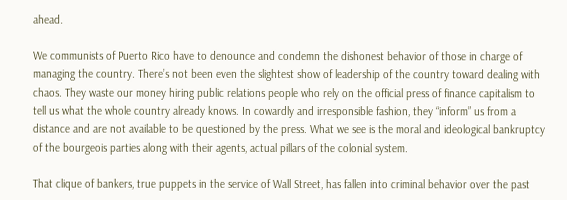ahead.

We communists of Puerto Rico have to denounce and condemn the dishonest behavior of those in charge of managing the country. There’s not been even the slightest show of leadership of the country toward dealing with chaos. They waste our money hiring public relations people who rely on the official press of finance capitalism to tell us what the whole country already knows. In cowardly and irresponsible fashion, they “inform” us from a distance and are not available to be questioned by the press. What we see is the moral and ideological bankruptcy of the bourgeois parties along with their agents, actual pillars of the colonial system.

That clique of bankers, true puppets in the service of Wall Street, has fallen into criminal behavior over the past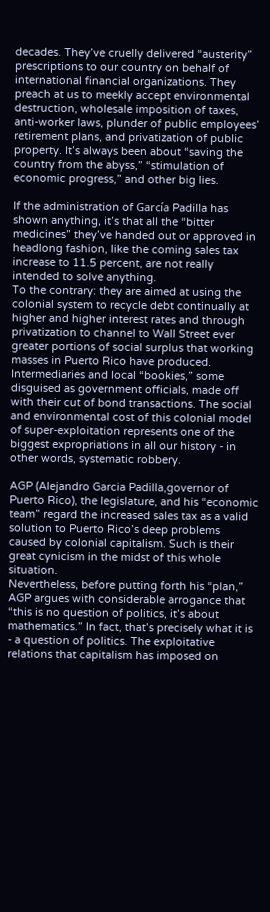decades. They’ve cruelly delivered “austerity” prescriptions to our country on behalf of international financial organizations. They preach at us to meekly accept environmental destruction, wholesale imposition of taxes, anti-worker laws, plunder of public employees’ retirement plans, and privatization of public property. It’s always been about “saving the country from the abyss,” “stimulation of economic progress,” and other big lies.

If the administration of García Padilla has shown anything, it’s that all the “bitter medicines” they’ve handed out or approved in headlong fashion, like the coming sales tax increase to 11.5 percent, are not really intended to solve anything.
To the contrary: they are aimed at using the colonial system to recycle debt continually at higher and higher interest rates and through privatization to channel to Wall Street ever greater portions of social surplus that working masses in Puerto Rico have produced. Intermediaries and local “bookies,” some disguised as government officials, made off with their cut of bond transactions. The social and environmental cost of this colonial model of super-exploitation represents one of the biggest expropriations in all our history - in other words, systematic robbery.

AGP (Alejandro Garcia Padilla,governor of Puerto Rico), the legislature, and his “economic team” regard the increased sales tax as a valid solution to Puerto Rico’s deep problems caused by colonial capitalism. Such is their great cynicism in the midst of this whole situation.
Nevertheless, before putting forth his “plan,” AGP argues with considerable arrogance that “this is no question of politics, it’s about mathematics.” In fact, that’s precisely what it is - a question of politics. The exploitative relations that capitalism has imposed on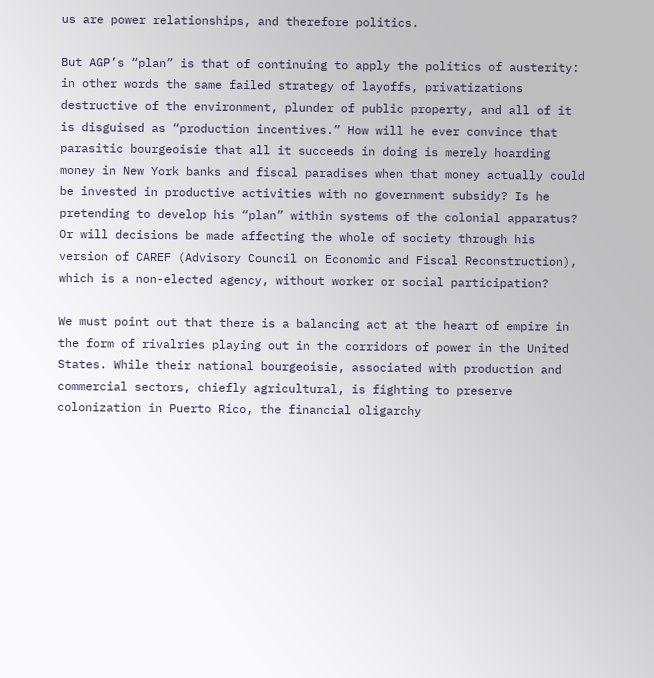us are power relationships, and therefore politics.

But AGP’s “plan” is that of continuing to apply the politics of austerity: in other words the same failed strategy of layoffs, privatizations destructive of the environment, plunder of public property, and all of it is disguised as “production incentives.” How will he ever convince that parasitic bourgeoisie that all it succeeds in doing is merely hoarding money in New York banks and fiscal paradises when that money actually could be invested in productive activities with no government subsidy? Is he pretending to develop his “plan” within systems of the colonial apparatus? Or will decisions be made affecting the whole of society through his version of CAREF (Advisory Council on Economic and Fiscal Reconstruction), which is a non-elected agency, without worker or social participation?

We must point out that there is a balancing act at the heart of empire in the form of rivalries playing out in the corridors of power in the United States. While their national bourgeoisie, associated with production and commercial sectors, chiefly agricultural, is fighting to preserve colonization in Puerto Rico, the financial oligarchy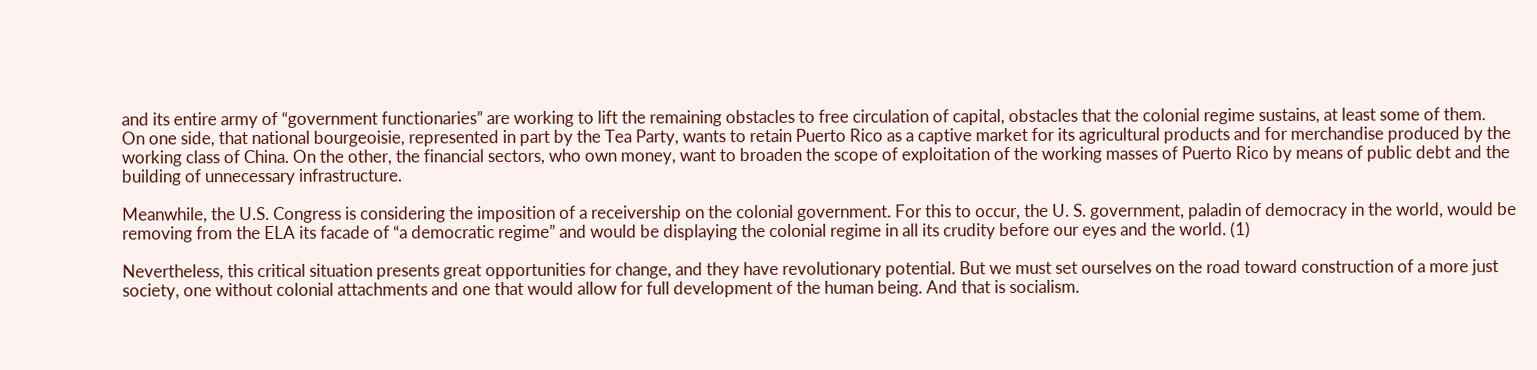and its entire army of “government functionaries” are working to lift the remaining obstacles to free circulation of capital, obstacles that the colonial regime sustains, at least some of them.
On one side, that national bourgeoisie, represented in part by the Tea Party, wants to retain Puerto Rico as a captive market for its agricultural products and for merchandise produced by the working class of China. On the other, the financial sectors, who own money, want to broaden the scope of exploitation of the working masses of Puerto Rico by means of public debt and the building of unnecessary infrastructure.

Meanwhile, the U.S. Congress is considering the imposition of a receivership on the colonial government. For this to occur, the U. S. government, paladin of democracy in the world, would be removing from the ELA its facade of “a democratic regime” and would be displaying the colonial regime in all its crudity before our eyes and the world. (1)

Nevertheless, this critical situation presents great opportunities for change, and they have revolutionary potential. But we must set ourselves on the road toward construction of a more just society, one without colonial attachments and one that would allow for full development of the human being. And that is socialism.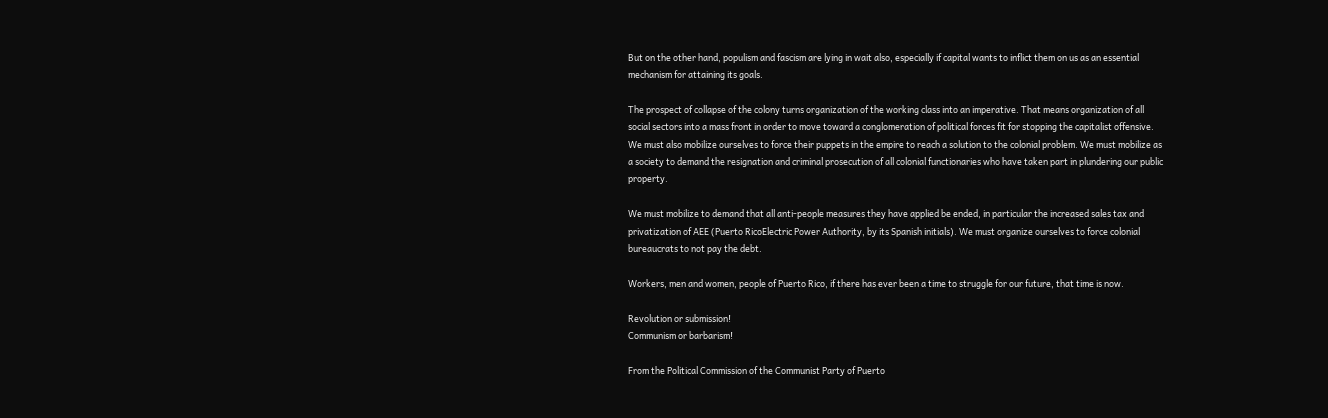But on the other hand, populism and fascism are lying in wait also, especially if capital wants to inflict them on us as an essential mechanism for attaining its goals.

The prospect of collapse of the colony turns organization of the working class into an imperative. That means organization of all social sectors into a mass front in order to move toward a conglomeration of political forces fit for stopping the capitalist offensive. We must also mobilize ourselves to force their puppets in the empire to reach a solution to the colonial problem. We must mobilize as a society to demand the resignation and criminal prosecution of all colonial functionaries who have taken part in plundering our public property.

We must mobilize to demand that all anti-people measures they have applied be ended, in particular the increased sales tax and privatization of AEE (Puerto RicoElectric Power Authority, by its Spanish initials). We must organize ourselves to force colonial bureaucrats to not pay the debt.

Workers, men and women, people of Puerto Rico, if there has ever been a time to struggle for our future, that time is now.

Revolution or submission!
Communism or barbarism!

From the Political Commission of the Communist Party of Puerto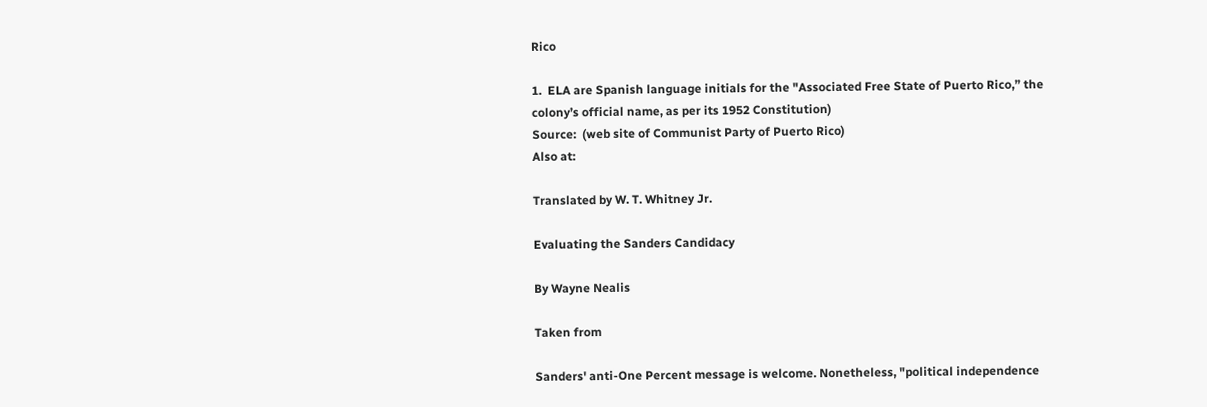Rico

1.  ELA are Spanish language initials for the "Associated Free State of Puerto Rico,” the colony’s official name, as per its 1952 Constitution)
Source:  (web site of Communist Party of Puerto Rico)
Also at:

Translated by W. T. Whitney Jr.

Evaluating the Sanders Candidacy

By Wayne Nealis

Taken from

Sanders' anti-One Percent message is welcome. Nonetheless, "political independence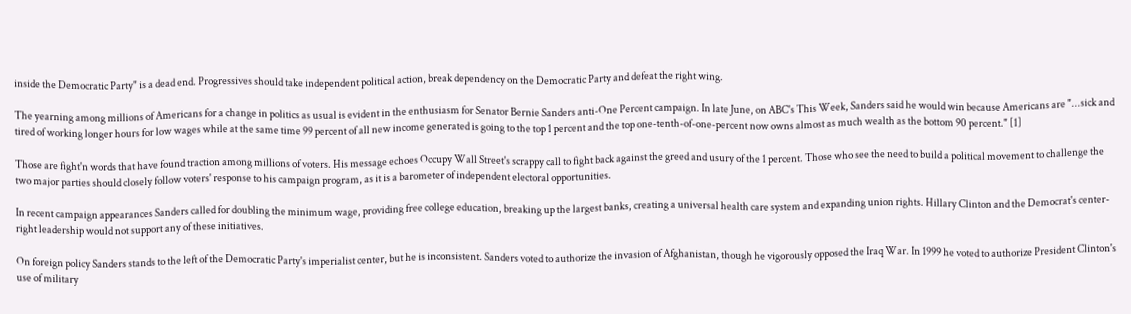inside the Democratic Party" is a dead end. Progressives should take independent political action, break dependency on the Democratic Party and defeat the right wing.

The yearning among millions of Americans for a change in politics as usual is evident in the enthusiasm for Senator Bernie Sanders anti-One Percent campaign. In late June, on ABC's This Week, Sanders said he would win because Americans are "...sick and tired of working longer hours for low wages while at the same time 99 percent of all new income generated is going to the top 1 percent and the top one-tenth-of-one-percent now owns almost as much wealth as the bottom 90 percent." [1]

Those are fight'n words that have found traction among millions of voters. His message echoes Occupy Wall Street's scrappy call to fight back against the greed and usury of the 1 percent. Those who see the need to build a political movement to challenge the two major parties should closely follow voters' response to his campaign program, as it is a barometer of independent electoral opportunities.

In recent campaign appearances Sanders called for doubling the minimum wage, providing free college education, breaking up the largest banks, creating a universal health care system and expanding union rights. Hillary Clinton and the Democrat's center-right leadership would not support any of these initiatives.

On foreign policy Sanders stands to the left of the Democratic Party's imperialist center, but he is inconsistent. Sanders voted to authorize the invasion of Afghanistan, though he vigorously opposed the Iraq War. In 1999 he voted to authorize President Clinton's use of military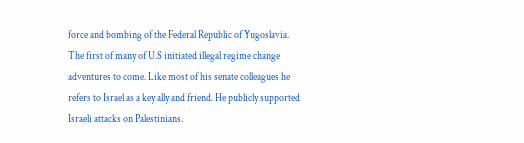force and bombing of the Federal Republic of Yugoslavia. The first of many of U.S initiated illegal regime change adventures to come. Like most of his senate colleagues he refers to Israel as a key ally and friend. He publicly supported Israeli attacks on Palestinians.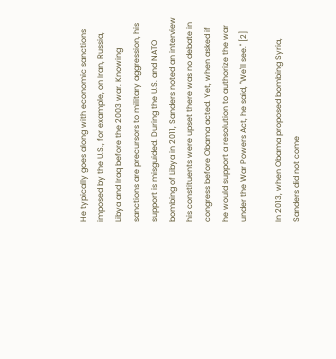He typically goes along with economic sanctions imposed by the U.S., for example, on Iran, Russia, Libya and Iraq before the 2003 war. Knowing sanctions are precursors to military aggression, his support is misguided. During the U.S. and NATO bombing of Libya in 2011, Sanders noted an interview his constituents were upset there was no debate in congress before Obama acted. Yet, when asked if he would support a resolution to authorize the war under the War Powers Act, he said, "We'll see." [2]

In 2013, when Obama proposed bombing Syria, Sanders did not come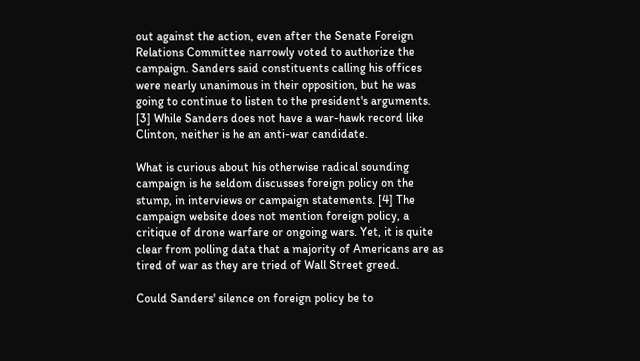out against the action, even after the Senate Foreign Relations Committee narrowly voted to authorize the campaign. Sanders said constituents calling his offices were nearly unanimous in their opposition, but he was going to continue to listen to the president's arguments. [3] While Sanders does not have a war-hawk record like Clinton, neither is he an anti-war candidate.

What is curious about his otherwise radical sounding campaign is he seldom discusses foreign policy on the stump, in interviews or campaign statements. [4] The campaign website does not mention foreign policy, a critique of drone warfare or ongoing wars. Yet, it is quite clear from polling data that a majority of Americans are as tired of war as they are tried of Wall Street greed.

Could Sanders' silence on foreign policy be to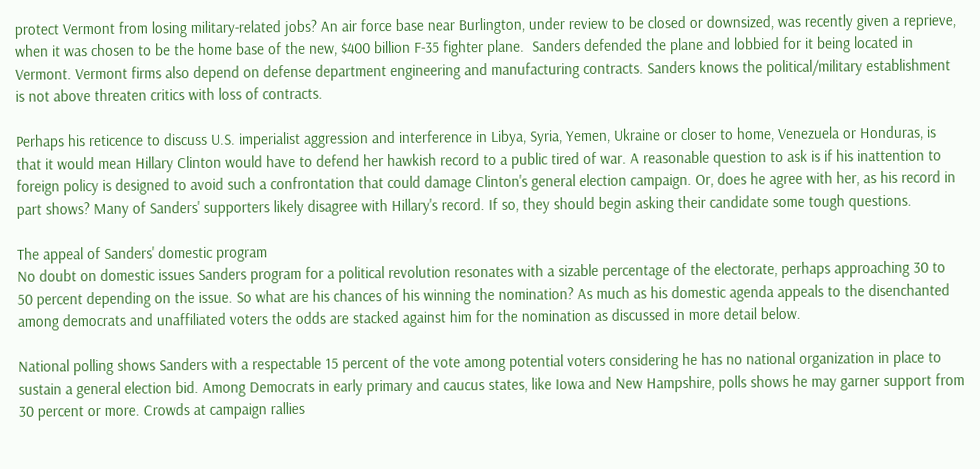protect Vermont from losing military-related jobs? An air force base near Burlington, under review to be closed or downsized, was recently given a reprieve, when it was chosen to be the home base of the new, $400 billion F-35 fighter plane.  Sanders defended the plane and lobbied for it being located in Vermont. Vermont firms also depend on defense department engineering and manufacturing contracts. Sanders knows the political/military establishment is not above threaten critics with loss of contracts.

Perhaps his reticence to discuss U.S. imperialist aggression and interference in Libya, Syria, Yemen, Ukraine or closer to home, Venezuela or Honduras, is that it would mean Hillary Clinton would have to defend her hawkish record to a public tired of war. A reasonable question to ask is if his inattention to foreign policy is designed to avoid such a confrontation that could damage Clinton's general election campaign. Or, does he agree with her, as his record in part shows? Many of Sanders' supporters likely disagree with Hillary's record. If so, they should begin asking their candidate some tough questions.

The appeal of Sanders' domestic program
No doubt on domestic issues Sanders program for a political revolution resonates with a sizable percentage of the electorate, perhaps approaching 30 to 50 percent depending on the issue. So what are his chances of his winning the nomination? As much as his domestic agenda appeals to the disenchanted among democrats and unaffiliated voters the odds are stacked against him for the nomination as discussed in more detail below.

National polling shows Sanders with a respectable 15 percent of the vote among potential voters considering he has no national organization in place to sustain a general election bid. Among Democrats in early primary and caucus states, like Iowa and New Hampshire, polls shows he may garner support from 30 percent or more. Crowds at campaign rallies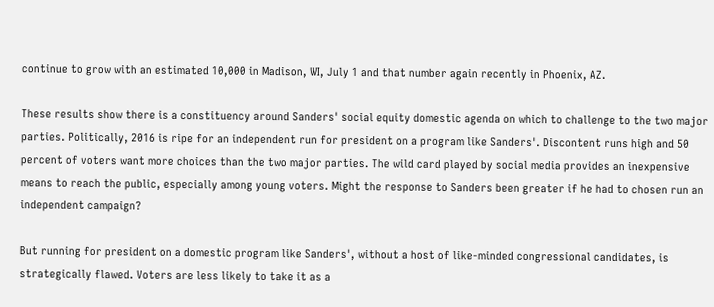continue to grow with an estimated 10,000 in Madison, WI, July 1 and that number again recently in Phoenix, AZ.

These results show there is a constituency around Sanders' social equity domestic agenda on which to challenge to the two major parties. Politically, 2016 is ripe for an independent run for president on a program like Sanders'. Discontent runs high and 50 percent of voters want more choices than the two major parties. The wild card played by social media provides an inexpensive means to reach the public, especially among young voters. Might the response to Sanders been greater if he had to chosen run an independent campaign?

But running for president on a domestic program like Sanders', without a host of like-minded congressional candidates, is strategically flawed. Voters are less likely to take it as a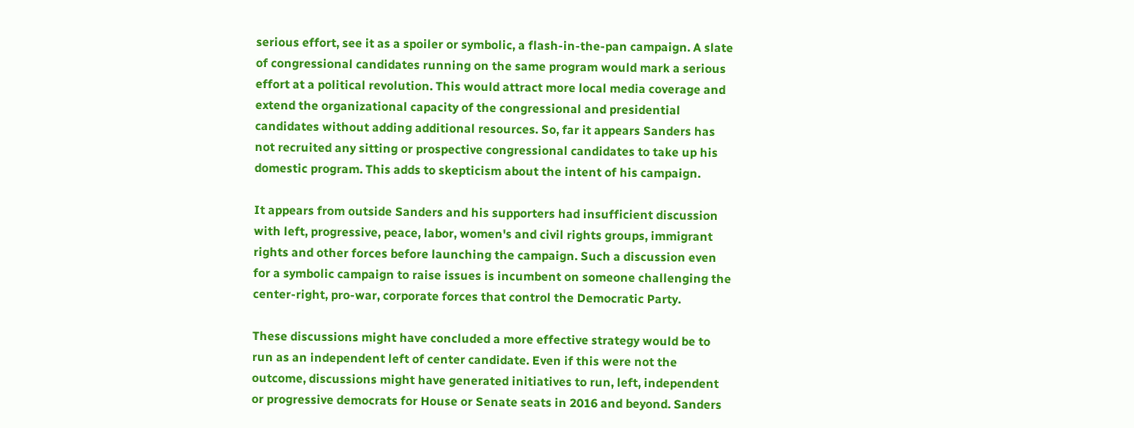serious effort, see it as a spoiler or symbolic, a flash-in-the-pan campaign. A slate of congressional candidates running on the same program would mark a serious effort at a political revolution. This would attract more local media coverage and extend the organizational capacity of the congressional and presidential candidates without adding additional resources. So, far it appears Sanders has not recruited any sitting or prospective congressional candidates to take up his domestic program. This adds to skepticism about the intent of his campaign.

It appears from outside Sanders and his supporters had insufficient discussion with left, progressive, peace, labor, women's and civil rights groups, immigrant rights and other forces before launching the campaign. Such a discussion even for a symbolic campaign to raise issues is incumbent on someone challenging the center-right, pro-war, corporate forces that control the Democratic Party.

These discussions might have concluded a more effective strategy would be to run as an independent left of center candidate. Even if this were not the outcome, discussions might have generated initiatives to run, left, independent or progressive democrats for House or Senate seats in 2016 and beyond. Sanders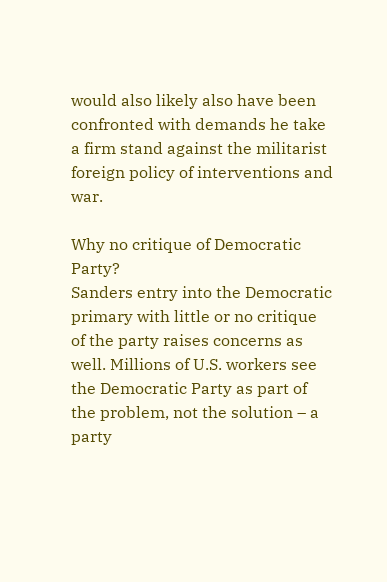would also likely also have been confronted with demands he take a firm stand against the militarist foreign policy of interventions and war.

Why no critique of Democratic Party?
Sanders entry into the Democratic primary with little or no critique of the party raises concerns as well. Millions of U.S. workers see the Democratic Party as part of the problem, not the solution – a party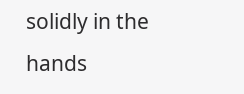solidly in the hands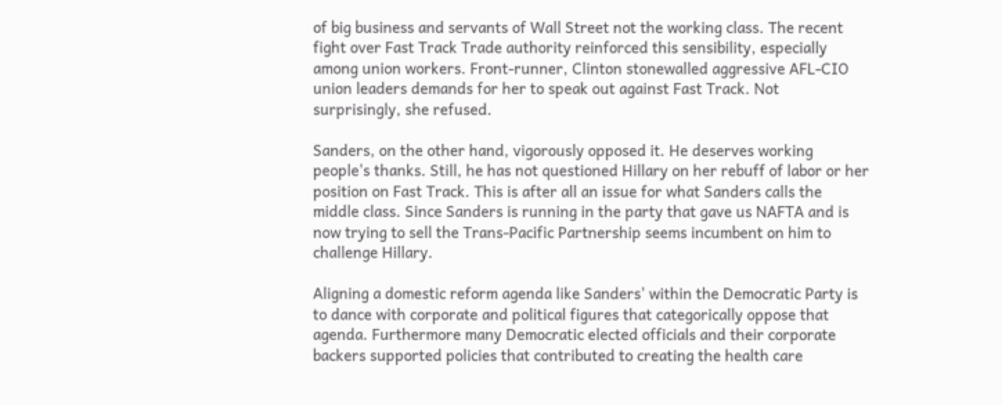of big business and servants of Wall Street not the working class. The recent fight over Fast Track Trade authority reinforced this sensibility, especially among union workers. Front-runner, Clinton stonewalled aggressive AFL-CIO union leaders demands for her to speak out against Fast Track. Not surprisingly, she refused.

Sanders, on the other hand, vigorously opposed it. He deserves working people's thanks. Still, he has not questioned Hillary on her rebuff of labor or her position on Fast Track. This is after all an issue for what Sanders calls the middle class. Since Sanders is running in the party that gave us NAFTA and is now trying to sell the Trans-Pacific Partnership seems incumbent on him to challenge Hillary.

Aligning a domestic reform agenda like Sanders' within the Democratic Party is to dance with corporate and political figures that categorically oppose that agenda. Furthermore many Democratic elected officials and their corporate backers supported policies that contributed to creating the health care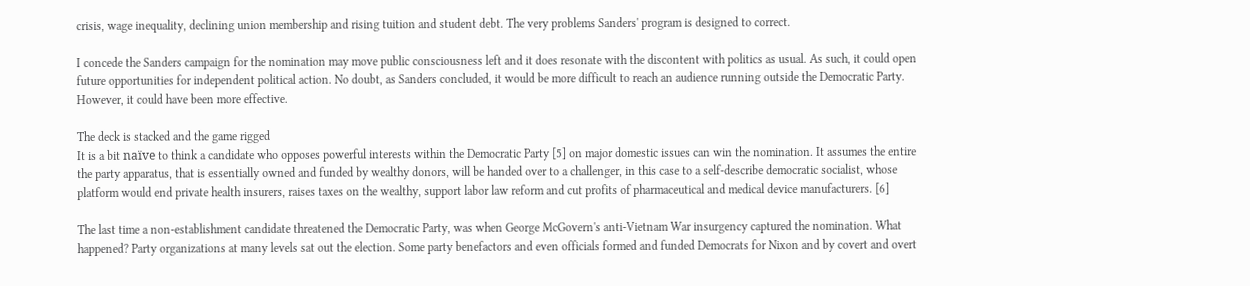crisis, wage inequality, declining union membership and rising tuition and student debt. The very problems Sanders' program is designed to correct.

I concede the Sanders campaign for the nomination may move public consciousness left and it does resonate with the discontent with politics as usual. As such, it could open future opportunities for independent political action. No doubt, as Sanders concluded, it would be more difficult to reach an audience running outside the Democratic Party. However, it could have been more effective.

The deck is stacked and the game rigged
It is a bit naïve to think a candidate who opposes powerful interests within the Democratic Party [5] on major domestic issues can win the nomination. It assumes the entire the party apparatus, that is essentially owned and funded by wealthy donors, will be handed over to a challenger, in this case to a self-describe democratic socialist, whose platform would end private health insurers, raises taxes on the wealthy, support labor law reform and cut profits of pharmaceutical and medical device manufacturers. [6]

The last time a non-establishment candidate threatened the Democratic Party, was when George McGovern's anti-Vietnam War insurgency captured the nomination. What happened? Party organizations at many levels sat out the election. Some party benefactors and even officials formed and funded Democrats for Nixon and by covert and overt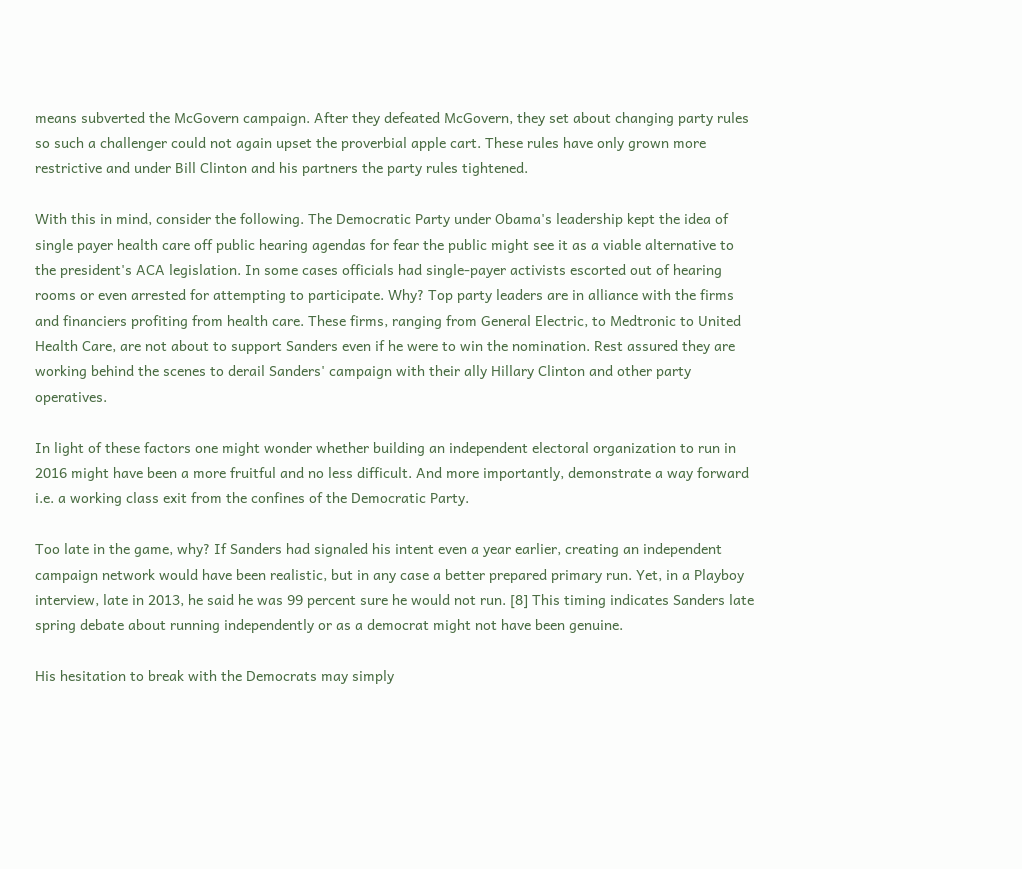means subverted the McGovern campaign. After they defeated McGovern, they set about changing party rules so such a challenger could not again upset the proverbial apple cart. These rules have only grown more restrictive and under Bill Clinton and his partners the party rules tightened.

With this in mind, consider the following. The Democratic Party under Obama's leadership kept the idea of single payer health care off public hearing agendas for fear the public might see it as a viable alternative to the president's ACA legislation. In some cases officials had single-payer activists escorted out of hearing rooms or even arrested for attempting to participate. Why? Top party leaders are in alliance with the firms and financiers profiting from health care. These firms, ranging from General Electric, to Medtronic to United Health Care, are not about to support Sanders even if he were to win the nomination. Rest assured they are working behind the scenes to derail Sanders' campaign with their ally Hillary Clinton and other party operatives.

In light of these factors one might wonder whether building an independent electoral organization to run in 2016 might have been a more fruitful and no less difficult. And more importantly, demonstrate a way forward i.e. a working class exit from the confines of the Democratic Party.

Too late in the game, why? If Sanders had signaled his intent even a year earlier, creating an independent campaign network would have been realistic, but in any case a better prepared primary run. Yet, in a Playboy interview, late in 2013, he said he was 99 percent sure he would not run. [8] This timing indicates Sanders late spring debate about running independently or as a democrat might not have been genuine.

His hesitation to break with the Democrats may simply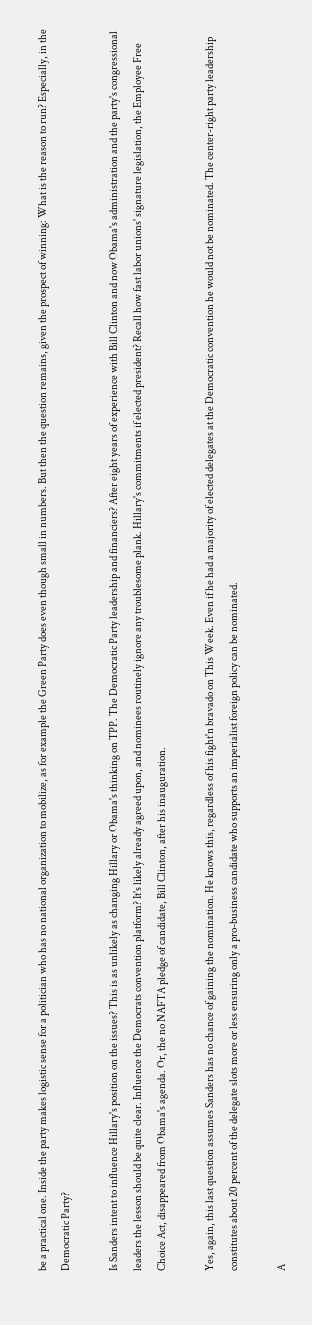be a practical one. Inside the party makes logistic sense for a politician who has no national organization to mobilize, as for example the Green Party does even though small in numbers. But then the question remains, given the prospect of winning: What is the reason to run? Especially, in the Democratic Party?

Is Sanders intent to influence Hillary's position on the issues? This is as unlikely as changing Hillary or Obama's thinking on TPP. The Democratic Party leadership and financiers? After eight years of experience with Bill Clinton and now Obama's administration and the party's congressional leaders the lesson should be quite clear. Influence the Democrats convention platform? It's likely already agreed upon, and nominees routinely ignore any troublesome plank. Hillary's commitments if elected president? Recall how fast labor unions' signature legislation, the Employee Free Choice Act, disappeared from Obama's agenda. Or, the no NAFTA pledge of candidate, Bill Clinton, after his inauguration.

Yes, again, this last question assumes Sanders has no chance of gaining the nomination. He knows this, regardless of his fight'n bravado on This Week. Even if he had a majority of elected delegates at the Democratic convention he would not be nominated. The center-right party leadership constitutes about 20 percent of the delegate slots more or less ensuring only a pro-business candidate who supports an imperialist foreign policy can be nominated.

A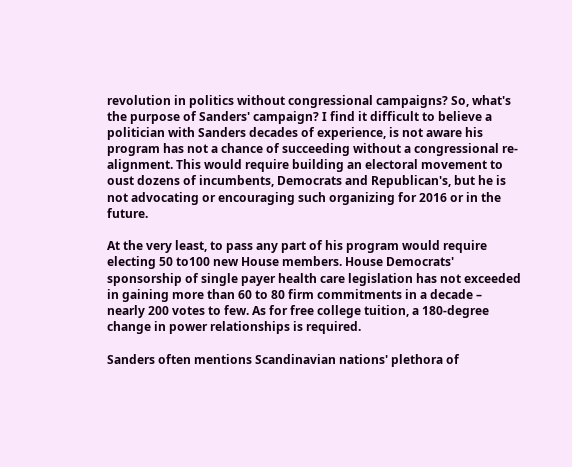revolution in politics without congressional campaigns? So, what's the purpose of Sanders' campaign? I find it difficult to believe a politician with Sanders decades of experience, is not aware his program has not a chance of succeeding without a congressional re-alignment. This would require building an electoral movement to oust dozens of incumbents, Democrats and Republican's, but he is not advocating or encouraging such organizing for 2016 or in the future.

At the very least, to pass any part of his program would require electing 50 to100 new House members. House Democrats' sponsorship of single payer health care legislation has not exceeded in gaining more than 60 to 80 firm commitments in a decade – nearly 200 votes to few. As for free college tuition, a 180-degree change in power relationships is required.

Sanders often mentions Scandinavian nations' plethora of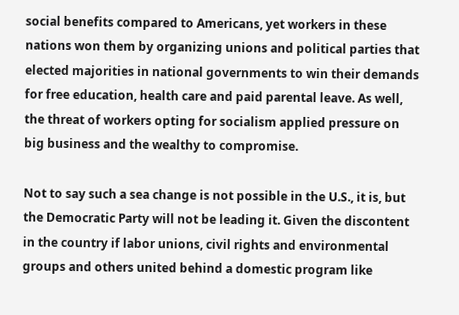social benefits compared to Americans, yet workers in these nations won them by organizing unions and political parties that elected majorities in national governments to win their demands for free education, health care and paid parental leave. As well, the threat of workers opting for socialism applied pressure on big business and the wealthy to compromise.

Not to say such a sea change is not possible in the U.S., it is, but the Democratic Party will not be leading it. Given the discontent in the country if labor unions, civil rights and environmental groups and others united behind a domestic program like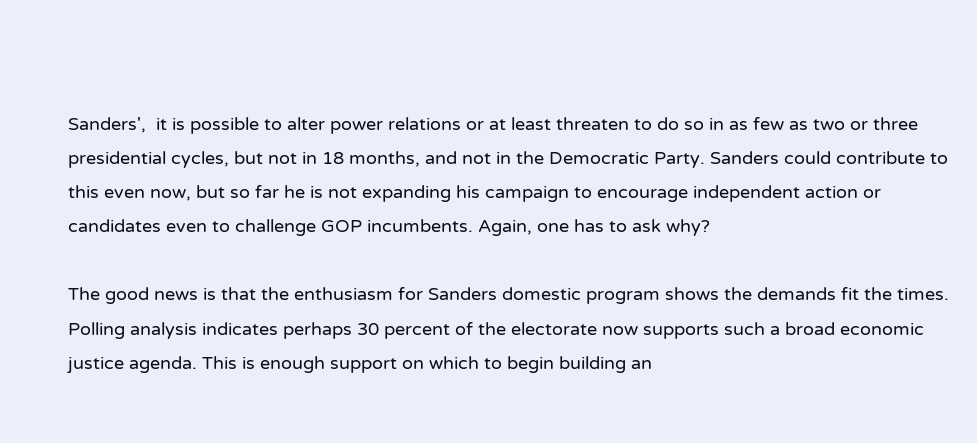Sanders',  it is possible to alter power relations or at least threaten to do so in as few as two or three presidential cycles, but not in 18 months, and not in the Democratic Party. Sanders could contribute to this even now, but so far he is not expanding his campaign to encourage independent action or candidates even to challenge GOP incumbents. Again, one has to ask why?

The good news is that the enthusiasm for Sanders domestic program shows the demands fit the times. Polling analysis indicates perhaps 30 percent of the electorate now supports such a broad economic justice agenda. This is enough support on which to begin building an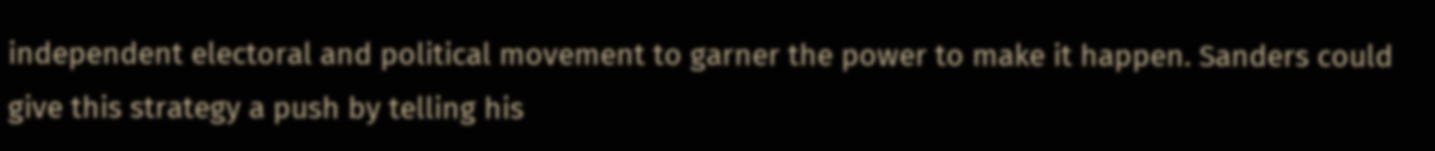independent electoral and political movement to garner the power to make it happen. Sanders could give this strategy a push by telling his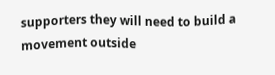supporters they will need to build a movement outside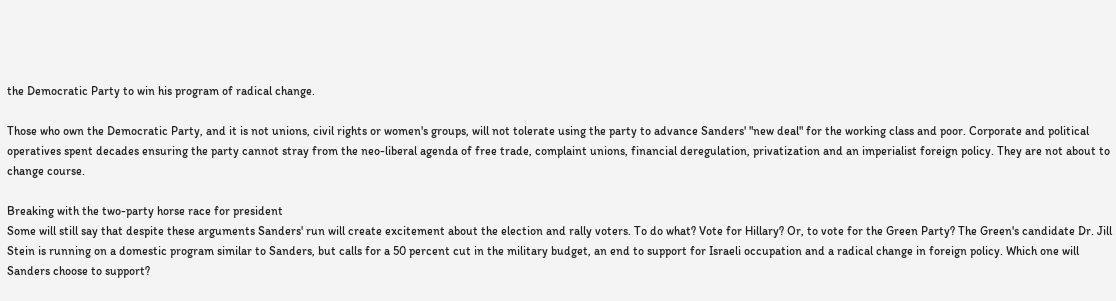the Democratic Party to win his program of radical change.

Those who own the Democratic Party, and it is not unions, civil rights or women's groups, will not tolerate using the party to advance Sanders' "new deal" for the working class and poor. Corporate and political operatives spent decades ensuring the party cannot stray from the neo-liberal agenda of free trade, complaint unions, financial deregulation, privatization and an imperialist foreign policy. They are not about to change course.

Breaking with the two-party horse race for president
Some will still say that despite these arguments Sanders' run will create excitement about the election and rally voters. To do what? Vote for Hillary? Or, to vote for the Green Party? The Green's candidate Dr. Jill Stein is running on a domestic program similar to Sanders, but calls for a 50 percent cut in the military budget, an end to support for Israeli occupation and a radical change in foreign policy. Which one will Sanders choose to support?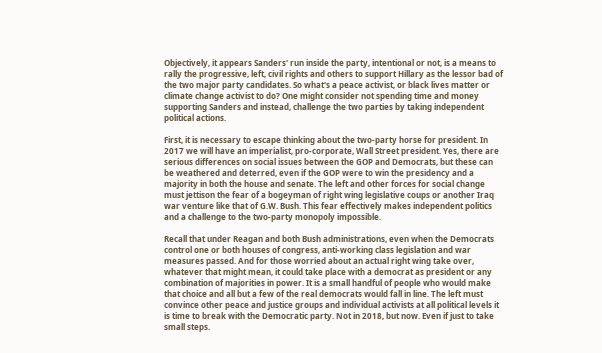Objectively, it appears Sanders' run inside the party, intentional or not, is a means to rally the progressive, left, civil rights and others to support Hillary as the lessor bad of the two major party candidates. So what's a peace activist, or black lives matter or climate change activist to do? One might consider not spending time and money supporting Sanders and instead, challenge the two parties by taking independent political actions.

First, it is necessary to escape thinking about the two-party horse for president. In 2017 we will have an imperialist, pro-corporate, Wall Street president. Yes, there are serious differences on social issues between the GOP and Democrats, but these can be weathered and deterred, even if the GOP were to win the presidency and a majority in both the house and senate. The left and other forces for social change must jettison the fear of a bogeyman of right wing legislative coups or another Iraq war venture like that of G.W. Bush. This fear effectively makes independent politics and a challenge to the two-party monopoly impossible.

Recall that under Reagan and both Bush administrations, even when the Democrats control one or both houses of congress, anti-working class legislation and war measures passed. And for those worried about an actual right wing take over, whatever that might mean, it could take place with a democrat as president or any combination of majorities in power. It is a small handful of people who would make that choice and all but a few of the real democrats would fall in line. The left must convince other peace and justice groups and individual activists at all political levels it is time to break with the Democratic party. Not in 2018, but now. Even if just to take small steps.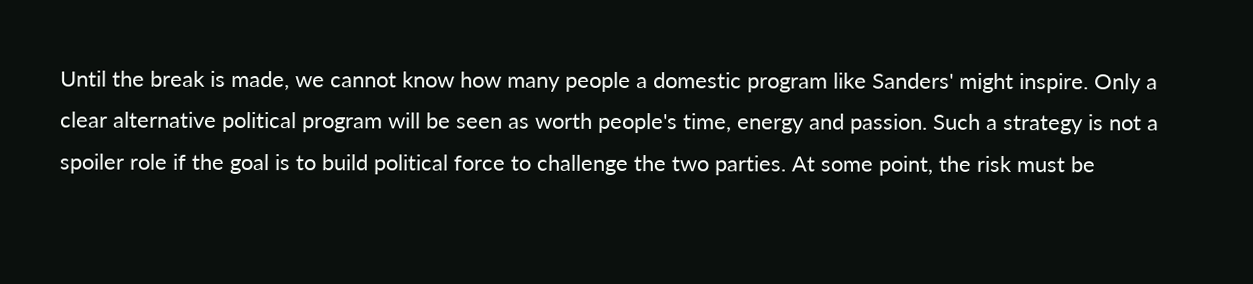Until the break is made, we cannot know how many people a domestic program like Sanders' might inspire. Only a clear alternative political program will be seen as worth people's time, energy and passion. Such a strategy is not a spoiler role if the goal is to build political force to challenge the two parties. At some point, the risk must be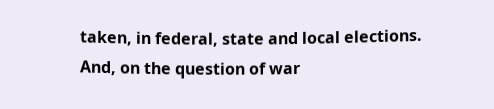taken, in federal, state and local elections.
And, on the question of war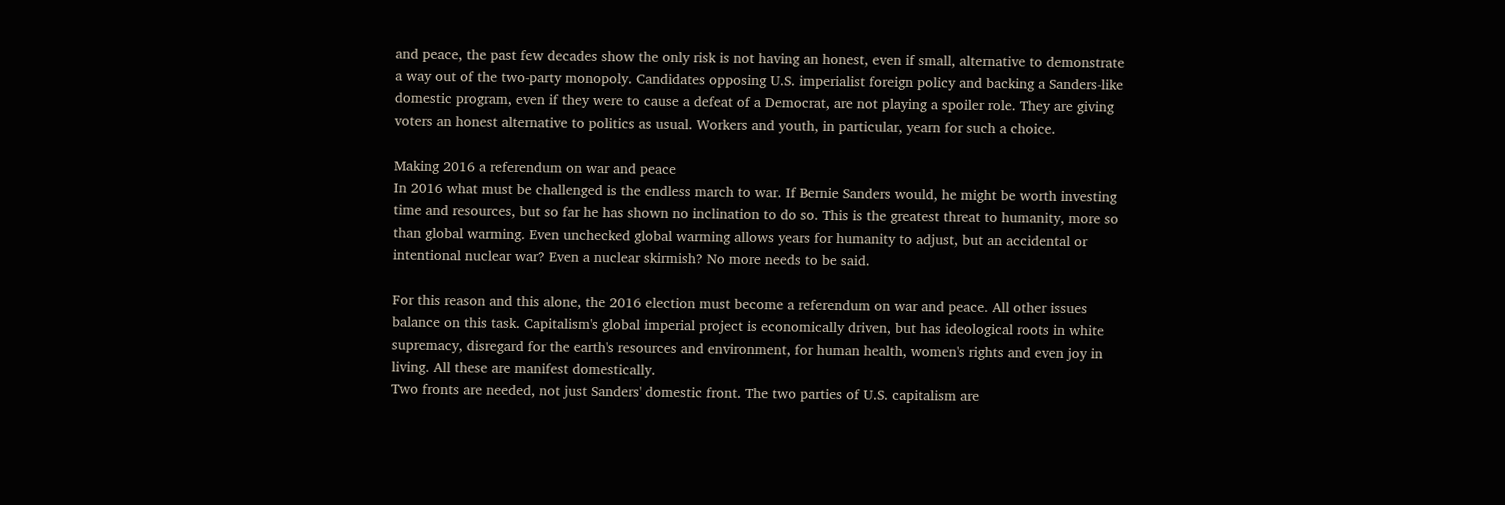and peace, the past few decades show the only risk is not having an honest, even if small, alternative to demonstrate a way out of the two-party monopoly. Candidates opposing U.S. imperialist foreign policy and backing a Sanders-like domestic program, even if they were to cause a defeat of a Democrat, are not playing a spoiler role. They are giving voters an honest alternative to politics as usual. Workers and youth, in particular, yearn for such a choice.

Making 2016 a referendum on war and peace
In 2016 what must be challenged is the endless march to war. If Bernie Sanders would, he might be worth investing time and resources, but so far he has shown no inclination to do so. This is the greatest threat to humanity, more so than global warming. Even unchecked global warming allows years for humanity to adjust, but an accidental or intentional nuclear war? Even a nuclear skirmish? No more needs to be said.

For this reason and this alone, the 2016 election must become a referendum on war and peace. All other issues balance on this task. Capitalism's global imperial project is economically driven, but has ideological roots in white supremacy, disregard for the earth's resources and environment, for human health, women's rights and even joy in living. All these are manifest domestically.
Two fronts are needed, not just Sanders' domestic front. The two parties of U.S. capitalism are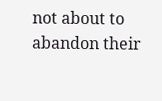not about to abandon their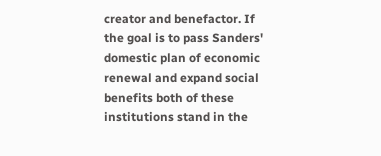creator and benefactor. If the goal is to pass Sanders' domestic plan of economic renewal and expand social benefits both of these institutions stand in the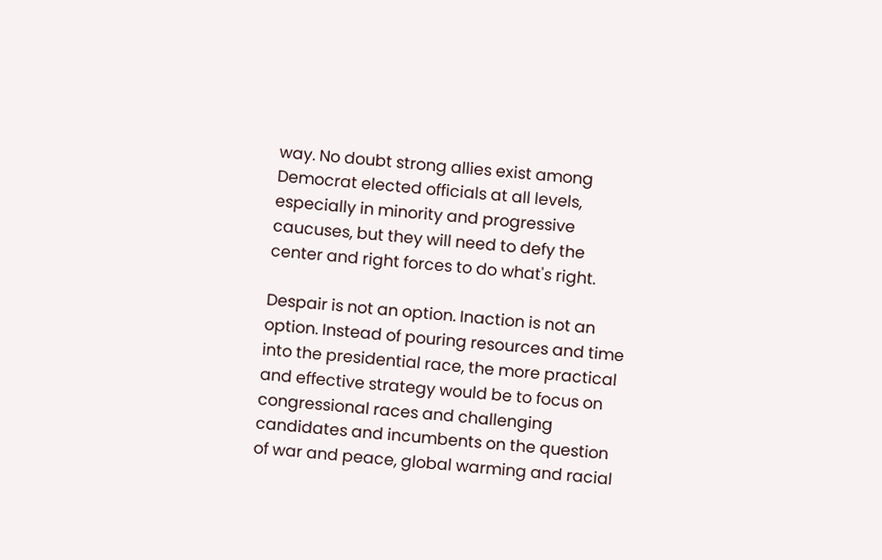way. No doubt strong allies exist among Democrat elected officials at all levels, especially in minority and progressive caucuses, but they will need to defy the center and right forces to do what's right.

Despair is not an option. Inaction is not an option. Instead of pouring resources and time into the presidential race, the more practical and effective strategy would be to focus on congressional races and challenging candidates and incumbents on the question of war and peace, global warming and racial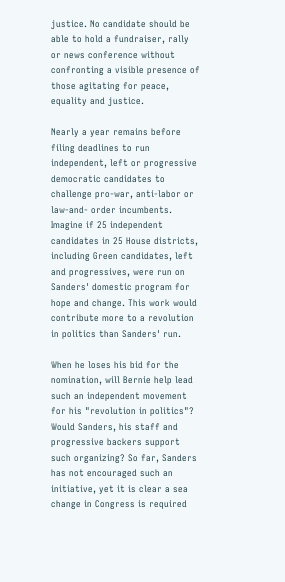justice. No candidate should be able to hold a fundraiser, rally or news conference without confronting a visible presence of those agitating for peace, equality and justice.

Nearly a year remains before filing deadlines to run independent, left or progressive democratic candidates to challenge pro-war, anti-labor or law-and- order incumbents. Imagine if 25 independent candidates in 25 House districts, including Green candidates, left and progressives, were run on Sanders' domestic program for hope and change. This work would contribute more to a revolution in politics than Sanders' run.

When he loses his bid for the nomination, will Bernie help lead such an independent movement for his "revolution in politics"? Would Sanders, his staff and progressive backers support such organizing? So far, Sanders has not encouraged such an initiative, yet it is clear a sea change in Congress is required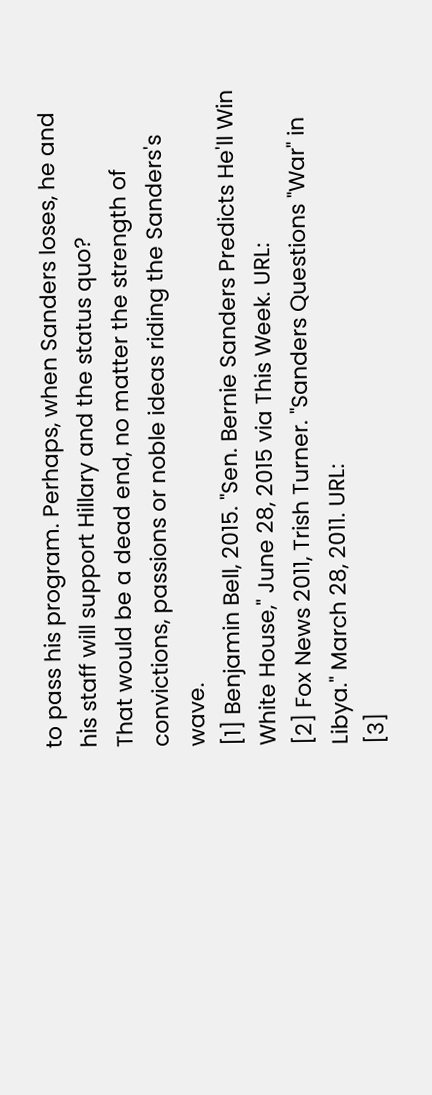to pass his program. Perhaps, when Sanders loses, he and his staff will support Hillary and the status quo?
That would be a dead end, no matter the strength of convictions, passions or noble ideas riding the Sanders's wave.
[1] Benjamin Bell, 2015. "Sen. Bernie Sanders Predicts He'll Win White House," June 28, 2015 via This Week. URL:
[2] Fox News 2011, Trish Turner. "Sanders Questions "War" in Libya." March 28, 2011. URL:
[3]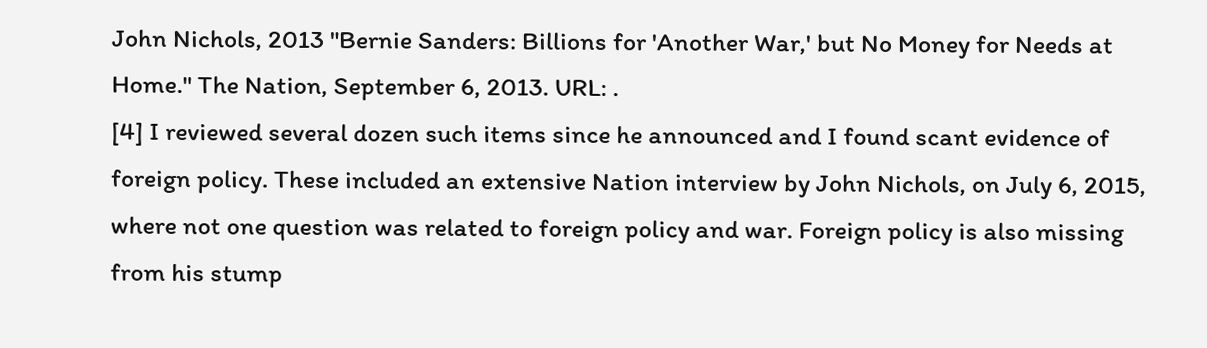John Nichols, 2013 "Bernie Sanders: Billions for 'Another War,' but No Money for Needs at Home." The Nation, September 6, 2013. URL: .
[4] I reviewed several dozen such items since he announced and I found scant evidence of foreign policy. These included an extensive Nation interview by John Nichols, on July 6, 2015, where not one question was related to foreign policy and war. Foreign policy is also missing from his stump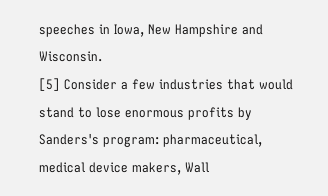speeches in Iowa, New Hampshire and Wisconsin.
[5] Consider a few industries that would stand to lose enormous profits by Sanders's program: pharmaceutical, medical device makers, Wall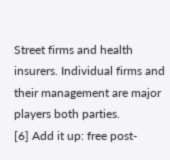Street firms and health insurers. Individual firms and their management are major players both parties.
[6] Add it up: free post-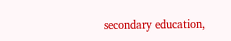secondary education,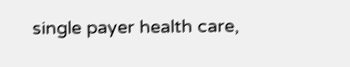single payer health care,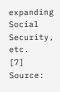expanding Social Security, etc.
[7] Source: